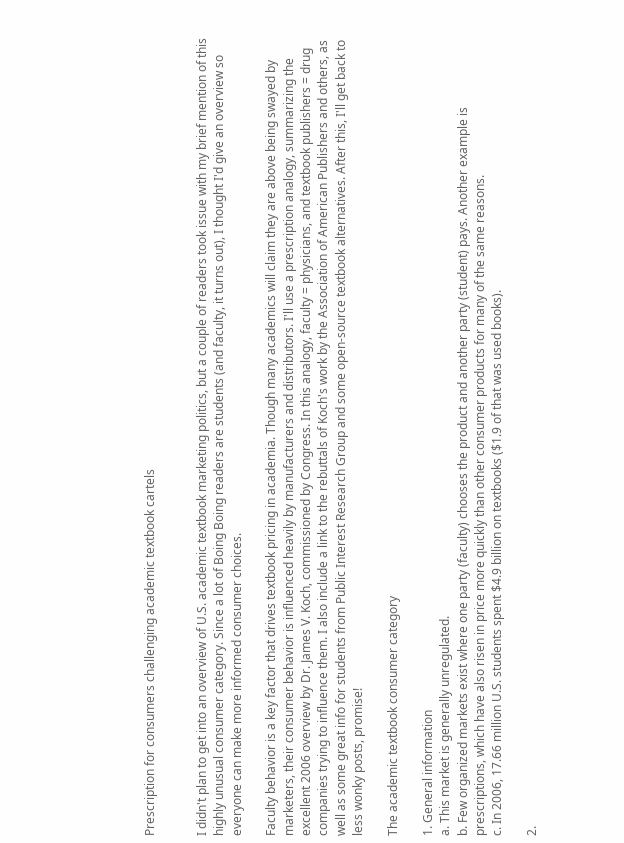Prescription for consumers challenging academic textbook cartels


I didn't plan to get into an overview of U.S. academic textbook marketing politics, but a couple of readers took issue with my brief mention of this highly unusual consumer category. Since a lot of Boing Boing readers are students (and faculty, it turns out), I thought I'd give an overview so everyone can make more informed consumer choices.

Faculty behavior is a key factor that drives textbook pricing in academia. Though many academics will claim they are above being swayed by marketers, their consumer behavior is influenced heavily by manufacturers and distributors. I'll use a prescription analogy, summarizing the excellent 2006 overview by Dr. James V. Koch, commissioned by Congress. In this analogy, faculty = physicians, and textbook publishers = drug companies trying to influence them. I also include a link to the rebuttals of Koch's work by the Association of American Publishers and others, as well as some great info for students from Public Interest Research Group and some open-source textbook alternatives. After this, I'll get back to less wonky posts, promise!

The academic textbook consumer category

1. General information
a. This market is generally unregulated.
b. Few organized markets exist where one party (faculty) chooses the product and another party (student) pays. Another example is prescriptions, which have also risen in price more quickly than other consumer products for many of the same reasons.
c. In 2006, 17.66 million U.S. students spent $4.9 billion on textbooks ($1.9 of that was used books).

2.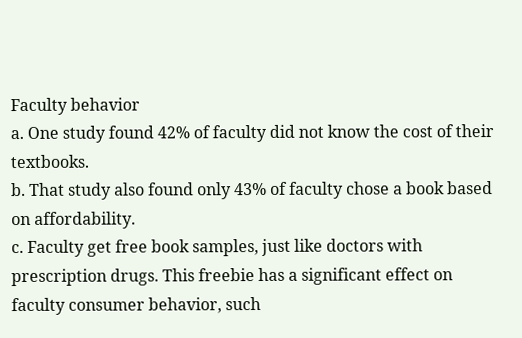Faculty behavior
a. One study found 42% of faculty did not know the cost of their textbooks.
b. That study also found only 43% of faculty chose a book based on affordability.
c. Faculty get free book samples, just like doctors with prescription drugs. This freebie has a significant effect on faculty consumer behavior, such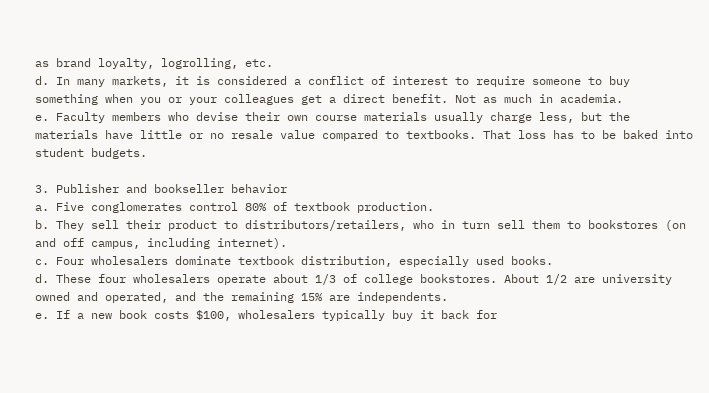as brand loyalty, logrolling, etc.
d. In many markets, it is considered a conflict of interest to require someone to buy something when you or your colleagues get a direct benefit. Not as much in academia.
e. Faculty members who devise their own course materials usually charge less, but the materials have little or no resale value compared to textbooks. That loss has to be baked into student budgets.

3. Publisher and bookseller behavior
a. Five conglomerates control 80% of textbook production.
b. They sell their product to distributors/retailers, who in turn sell them to bookstores (on and off campus, including internet).
c. Four wholesalers dominate textbook distribution, especially used books.
d. These four wholesalers operate about 1/3 of college bookstores. About 1/2 are university owned and operated, and the remaining 15% are independents.
e. If a new book costs $100, wholesalers typically buy it back for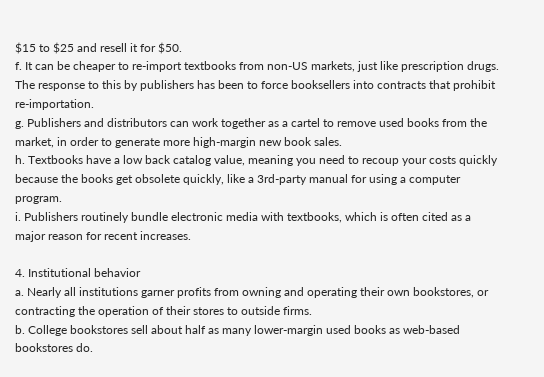$15 to $25 and resell it for $50.
f. It can be cheaper to re-import textbooks from non-US markets, just like prescription drugs. The response to this by publishers has been to force booksellers into contracts that prohibit re-importation.
g. Publishers and distributors can work together as a cartel to remove used books from the market, in order to generate more high-margin new book sales.
h. Textbooks have a low back catalog value, meaning you need to recoup your costs quickly because the books get obsolete quickly, like a 3rd-party manual for using a computer program.
i. Publishers routinely bundle electronic media with textbooks, which is often cited as a major reason for recent increases.

4. Institutional behavior
a. Nearly all institutions garner profits from owning and operating their own bookstores, or contracting the operation of their stores to outside firms.
b. College bookstores sell about half as many lower-margin used books as web-based bookstores do.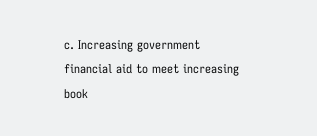c. Increasing government financial aid to meet increasing book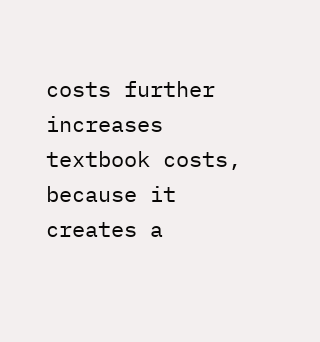costs further increases textbook costs, because it creates a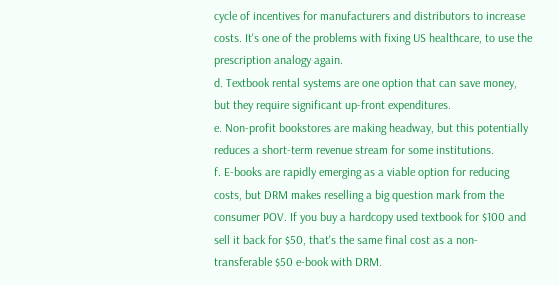cycle of incentives for manufacturers and distributors to increase costs. It's one of the problems with fixing US healthcare, to use the prescription analogy again.
d. Textbook rental systems are one option that can save money, but they require significant up-front expenditures.
e. Non-profit bookstores are making headway, but this potentially reduces a short-term revenue stream for some institutions.
f. E-books are rapidly emerging as a viable option for reducing costs, but DRM makes reselling a big question mark from the consumer POV. If you buy a hardcopy used textbook for $100 and sell it back for $50, that's the same final cost as a non-transferable $50 e-book with DRM.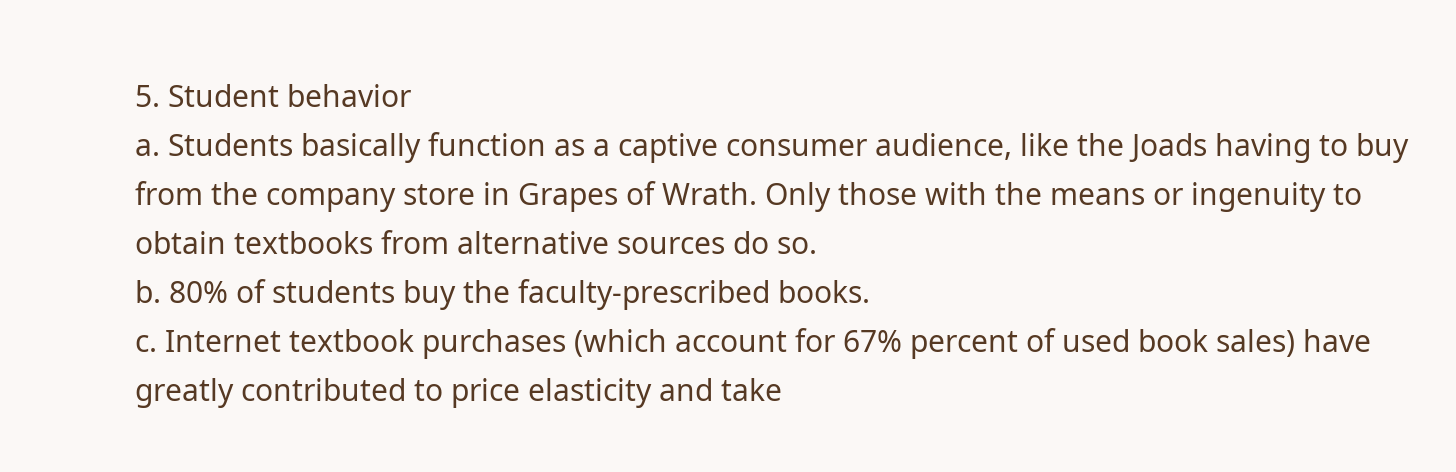5. Student behavior
a. Students basically function as a captive consumer audience, like the Joads having to buy from the company store in Grapes of Wrath. Only those with the means or ingenuity to obtain textbooks from alternative sources do so.
b. 80% of students buy the faculty-prescribed books.
c. Internet textbook purchases (which account for 67% percent of used book sales) have greatly contributed to price elasticity and take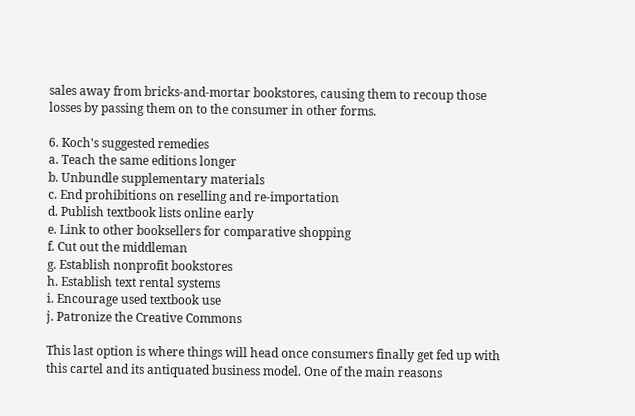sales away from bricks-and-mortar bookstores, causing them to recoup those losses by passing them on to the consumer in other forms.

6. Koch's suggested remedies
a. Teach the same editions longer
b. Unbundle supplementary materials
c. End prohibitions on reselling and re-importation
d. Publish textbook lists online early
e. Link to other booksellers for comparative shopping
f. Cut out the middleman
g. Establish nonprofit bookstores
h. Establish text rental systems
i. Encourage used textbook use
j. Patronize the Creative Commons

This last option is where things will head once consumers finally get fed up with this cartel and its antiquated business model. One of the main reasons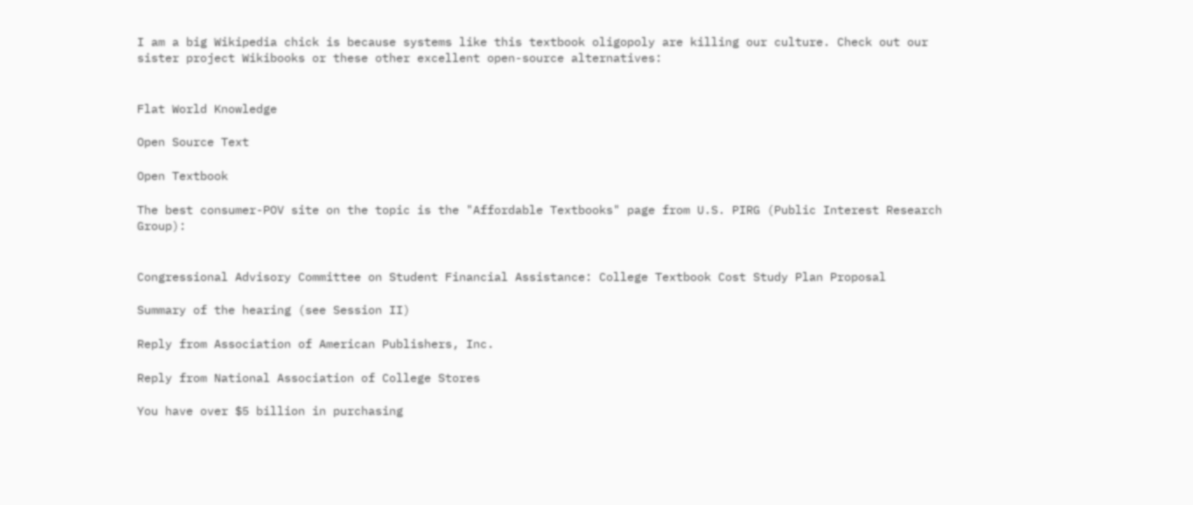I am a big Wikipedia chick is because systems like this textbook oligopoly are killing our culture. Check out our sister project Wikibooks or these other excellent open-source alternatives:


Flat World Knowledge

Open Source Text

Open Textbook

The best consumer-POV site on the topic is the "Affordable Textbooks" page from U.S. PIRG (Public Interest Research Group):


Congressional Advisory Committee on Student Financial Assistance: College Textbook Cost Study Plan Proposal

Summary of the hearing (see Session II)

Reply from Association of American Publishers, Inc.

Reply from National Association of College Stores

You have over $5 billion in purchasing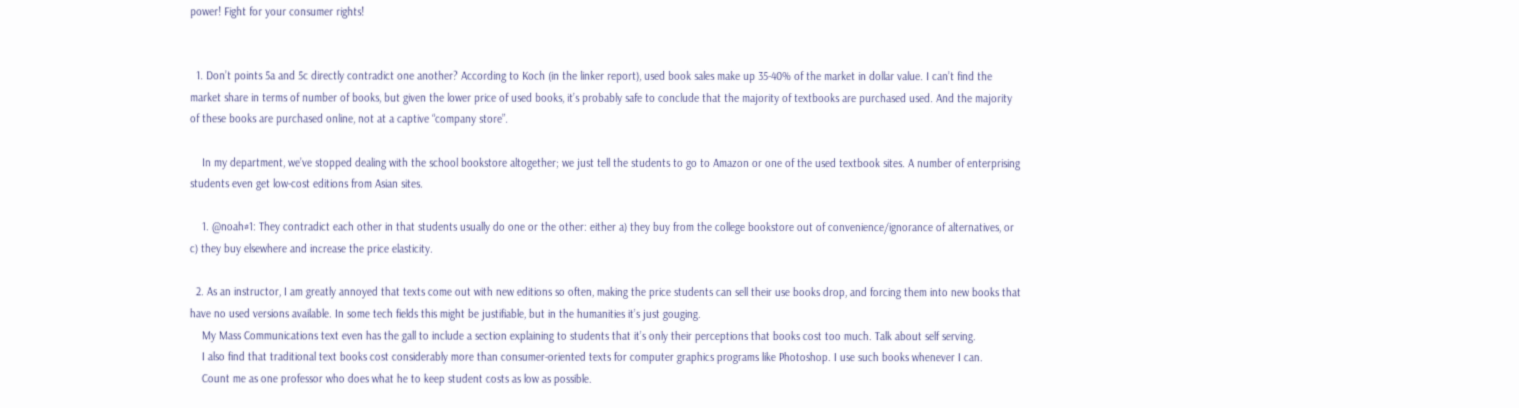power! Fight for your consumer rights!


  1. Don’t points 5a and 5c directly contradict one another? According to Koch (in the linker report), used book sales make up 35-40% of the market in dollar value. I can’t find the market share in terms of number of books, but given the lower price of used books, it’s probably safe to conclude that the majority of textbooks are purchased used. And the majority of these books are purchased online, not at a captive “company store”.

    In my department, we’ve stopped dealing with the school bookstore altogether; we just tell the students to go to Amazon or one of the used textbook sites. A number of enterprising students even get low-cost editions from Asian sites.

    1. @noah#1: They contradict each other in that students usually do one or the other: either a) they buy from the college bookstore out of convenience/ignorance of alternatives, or c) they buy elsewhere and increase the price elasticity.

  2. As an instructor, I am greatly annoyed that texts come out with new editions so often, making the price students can sell their use books drop, and forcing them into new books that have no used versions available. In some tech fields this might be justifiable, but in the humanities it’s just gouging.
    My Mass Communications text even has the gall to include a section explaining to students that it’s only their perceptions that books cost too much. Talk about self serving.
    I also find that traditional text books cost considerably more than consumer-oriented texts for computer graphics programs like Photoshop. I use such books whenever I can.
    Count me as one professor who does what he to keep student costs as low as possible.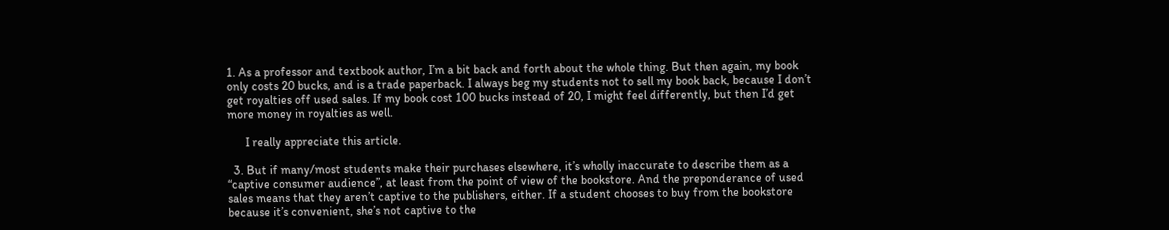1. As a professor and textbook author, I’m a bit back and forth about the whole thing. But then again, my book only costs 20 bucks, and is a trade paperback. I always beg my students not to sell my book back, because I don’t get royalties off used sales. If my book cost 100 bucks instead of 20, I might feel differently, but then I’d get more money in royalties as well.

      I really appreciate this article.

  3. But if many/most students make their purchases elsewhere, it’s wholly inaccurate to describe them as a “captive consumer audience”, at least from the point of view of the bookstore. And the preponderance of used sales means that they aren’t captive to the publishers, either. If a student chooses to buy from the bookstore because it’s convenient, she’s not captive to the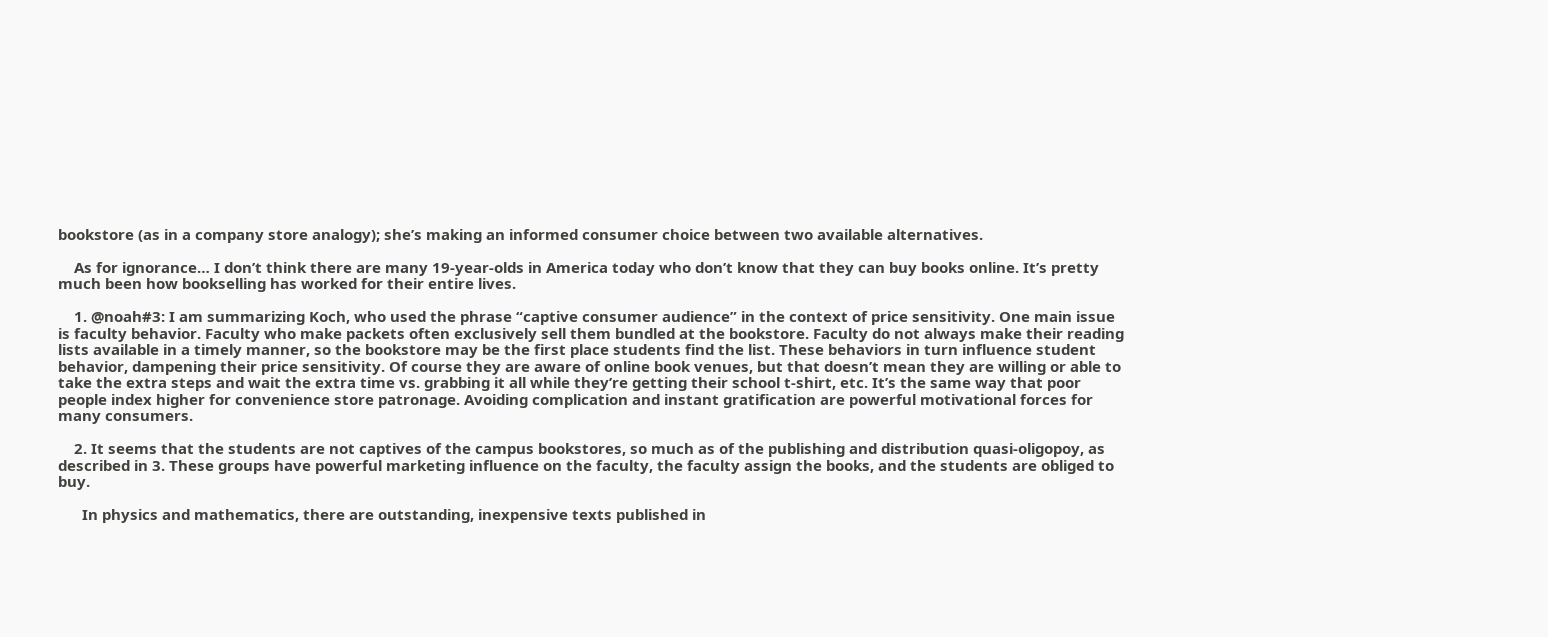bookstore (as in a company store analogy); she’s making an informed consumer choice between two available alternatives.

    As for ignorance… I don’t think there are many 19-year-olds in America today who don’t know that they can buy books online. It’s pretty much been how bookselling has worked for their entire lives.

    1. @noah#3: I am summarizing Koch, who used the phrase “captive consumer audience” in the context of price sensitivity. One main issue is faculty behavior. Faculty who make packets often exclusively sell them bundled at the bookstore. Faculty do not always make their reading lists available in a timely manner, so the bookstore may be the first place students find the list. These behaviors in turn influence student behavior, dampening their price sensitivity. Of course they are aware of online book venues, but that doesn’t mean they are willing or able to take the extra steps and wait the extra time vs. grabbing it all while they’re getting their school t-shirt, etc. It’s the same way that poor people index higher for convenience store patronage. Avoiding complication and instant gratification are powerful motivational forces for many consumers.

    2. It seems that the students are not captives of the campus bookstores, so much as of the publishing and distribution quasi-oligopoy, as described in 3. These groups have powerful marketing influence on the faculty, the faculty assign the books, and the students are obliged to buy.

      In physics and mathematics, there are outstanding, inexpensive texts published in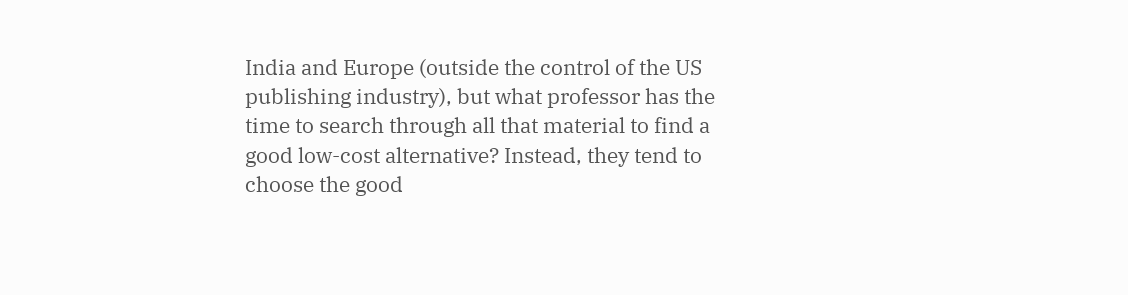India and Europe (outside the control of the US publishing industry), but what professor has the time to search through all that material to find a good low-cost alternative? Instead, they tend to choose the good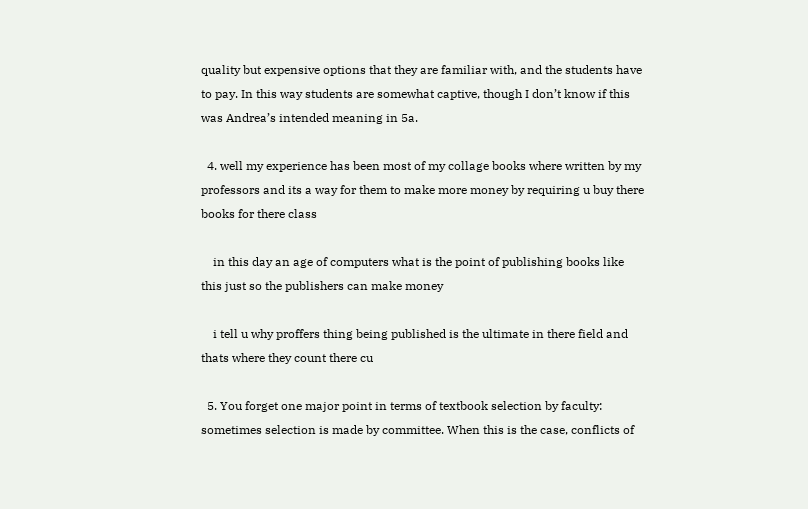quality but expensive options that they are familiar with, and the students have to pay. In this way students are somewhat captive, though I don’t know if this was Andrea’s intended meaning in 5a.

  4. well my experience has been most of my collage books where written by my professors and its a way for them to make more money by requiring u buy there books for there class

    in this day an age of computers what is the point of publishing books like this just so the publishers can make money

    i tell u why proffers thing being published is the ultimate in there field and thats where they count there cu

  5. You forget one major point in terms of textbook selection by faculty: sometimes selection is made by committee. When this is the case, conflicts of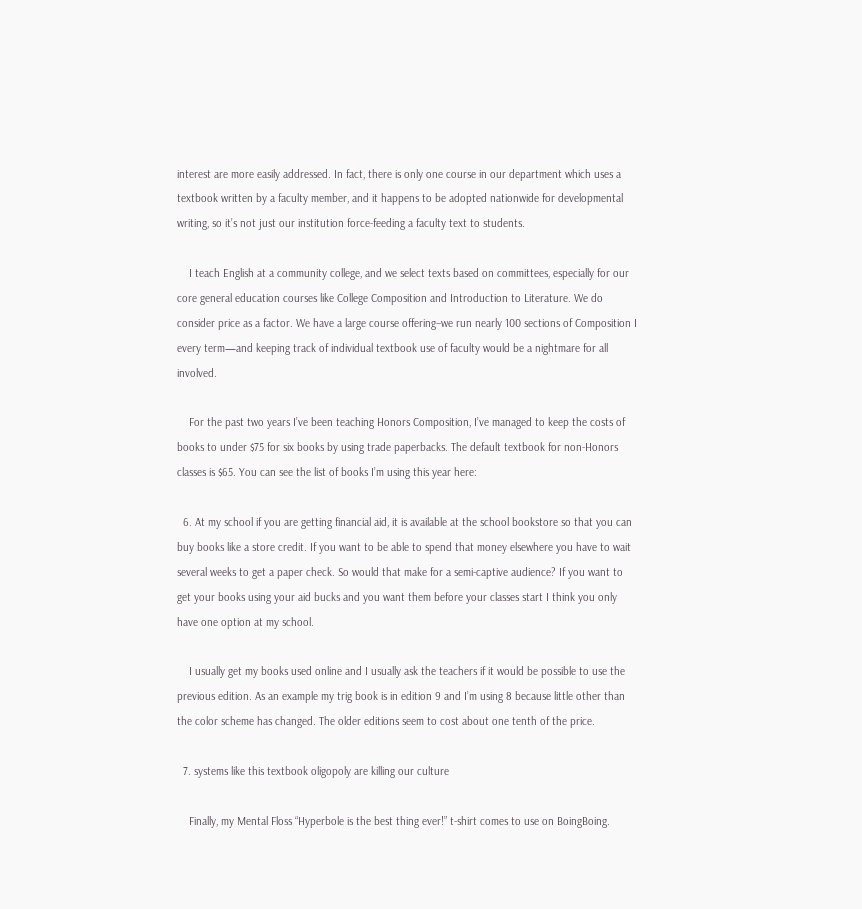interest are more easily addressed. In fact, there is only one course in our department which uses a textbook written by a faculty member, and it happens to be adopted nationwide for developmental writing, so it’s not just our institution force-feeding a faculty text to students.

    I teach English at a community college, and we select texts based on committees, especially for our core general education courses like College Composition and Introduction to Literature. We do consider price as a factor. We have a large course offering–we run nearly 100 sections of Composition I every term—and keeping track of individual textbook use of faculty would be a nightmare for all involved.

    For the past two years I’ve been teaching Honors Composition, I’ve managed to keep the costs of books to under $75 for six books by using trade paperbacks. The default textbook for non-Honors classes is $65. You can see the list of books I’m using this year here:

  6. At my school if you are getting financial aid, it is available at the school bookstore so that you can buy books like a store credit. If you want to be able to spend that money elsewhere you have to wait several weeks to get a paper check. So would that make for a semi-captive audience? If you want to get your books using your aid bucks and you want them before your classes start I think you only have one option at my school.

    I usually get my books used online and I usually ask the teachers if it would be possible to use the previous edition. As an example my trig book is in edition 9 and I’m using 8 because little other than the color scheme has changed. The older editions seem to cost about one tenth of the price.

  7. systems like this textbook oligopoly are killing our culture

    Finally, my Mental Floss “Hyperbole is the best thing ever!” t-shirt comes to use on BoingBoing.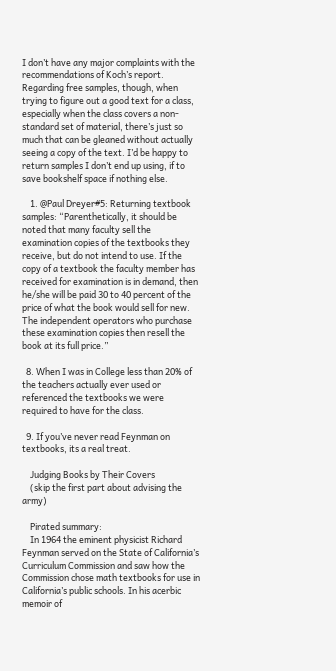I don’t have any major complaints with the recommendations of Koch’s report. Regarding free samples, though, when trying to figure out a good text for a class, especially when the class covers a non-standard set of material, there’s just so much that can be gleaned without actually seeing a copy of the text. I’d be happy to return samples I don’t end up using, if to save bookshelf space if nothing else.

    1. @Paul Dreyer#5: Returning textbook samples: “Parenthetically, it should be noted that many faculty sell the examination copies of the textbooks they receive, but do not intend to use. If the copy of a textbook the faculty member has received for examination is in demand, then he/she will be paid 30 to 40 percent of the price of what the book would sell for new. The independent operators who purchase these examination copies then resell the book at its full price.”

  8. When I was in College less than 20% of the teachers actually ever used or referenced the textbooks we were required to have for the class.

  9. If you’ve never read Feynman on textbooks, its a real treat.

    Judging Books by Their Covers
    (skip the first part about advising the army)

    Pirated summary:
    In 1964 the eminent physicist Richard Feynman served on the State of California’s Curriculum Commission and saw how the Commission chose math textbooks for use in California’s public schools. In his acerbic memoir of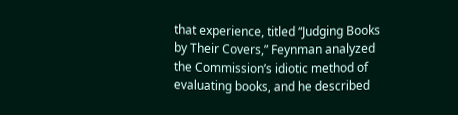that experience, titled “Judging Books by Their Covers,” Feynman analyzed the Commission’s idiotic method of evaluating books, and he described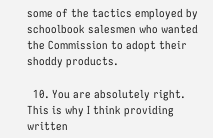some of the tactics employed by schoolbook salesmen who wanted the Commission to adopt their shoddy products.

  10. You are absolutely right. This is why I think providing written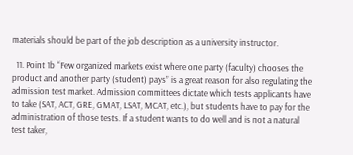materials should be part of the job description as a university instructor.

  11. Point 1b “Few organized markets exist where one party (faculty) chooses the product and another party (student) pays” is a great reason for also regulating the admission test market. Admission committees dictate which tests applicants have to take (SAT, ACT, GRE, GMAT, LSAT, MCAT, etc.), but students have to pay for the administration of those tests. If a student wants to do well and is not a natural test taker,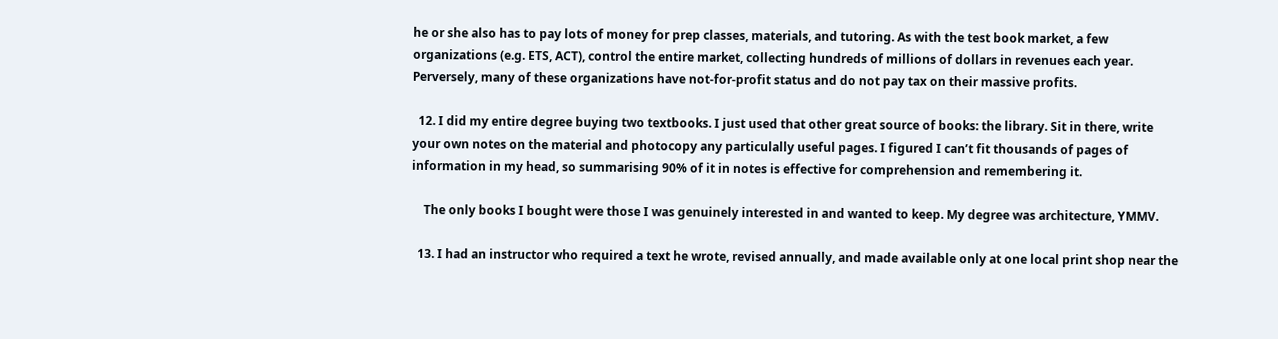he or she also has to pay lots of money for prep classes, materials, and tutoring. As with the test book market, a few organizations (e.g. ETS, ACT), control the entire market, collecting hundreds of millions of dollars in revenues each year. Perversely, many of these organizations have not-for-profit status and do not pay tax on their massive profits.

  12. I did my entire degree buying two textbooks. I just used that other great source of books: the library. Sit in there, write your own notes on the material and photocopy any particulally useful pages. I figured I can’t fit thousands of pages of information in my head, so summarising 90% of it in notes is effective for comprehension and remembering it.

    The only books I bought were those I was genuinely interested in and wanted to keep. My degree was architecture, YMMV.

  13. I had an instructor who required a text he wrote, revised annually, and made available only at one local print shop near the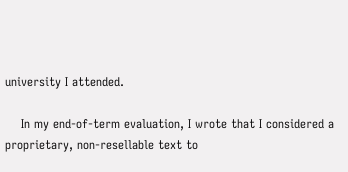university I attended.

    In my end-of-term evaluation, I wrote that I considered a proprietary, non-resellable text to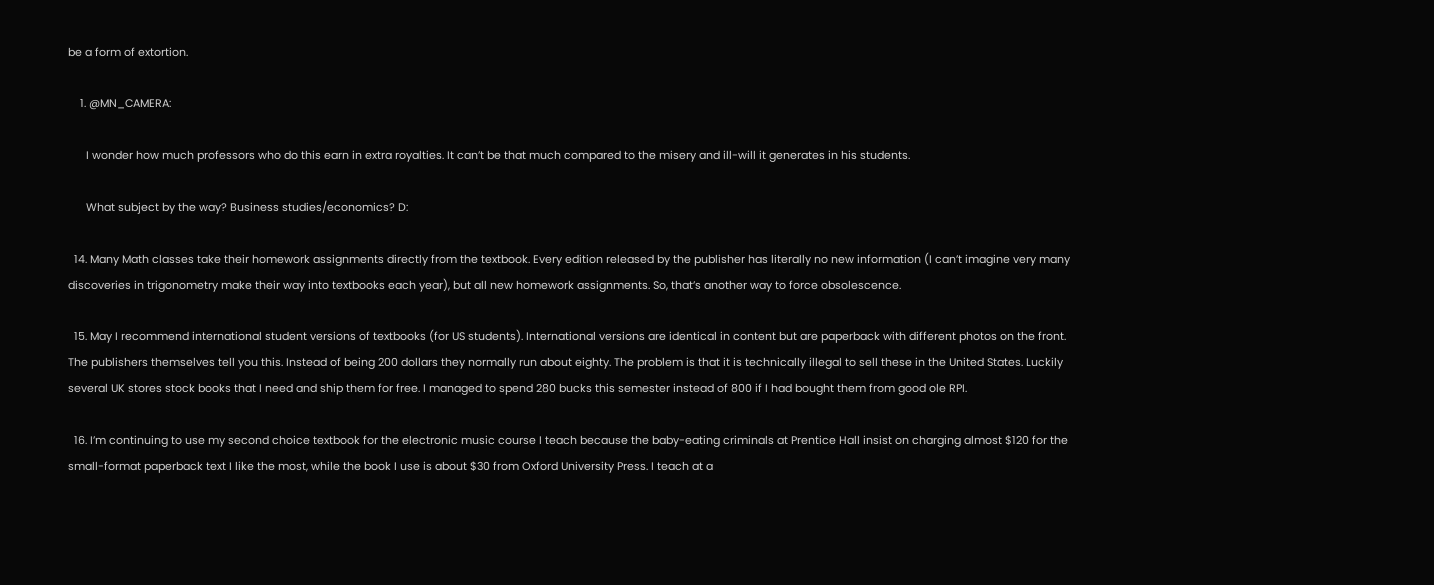be a form of extortion.

    1. @MN_CAMERA:

      I wonder how much professors who do this earn in extra royalties. It can’t be that much compared to the misery and ill-will it generates in his students.

      What subject by the way? Business studies/economics? D:

  14. Many Math classes take their homework assignments directly from the textbook. Every edition released by the publisher has literally no new information (I can’t imagine very many discoveries in trigonometry make their way into textbooks each year), but all new homework assignments. So, that’s another way to force obsolescence.

  15. May I recommend international student versions of textbooks (for US students). International versions are identical in content but are paperback with different photos on the front. The publishers themselves tell you this. Instead of being 200 dollars they normally run about eighty. The problem is that it is technically illegal to sell these in the United States. Luckily several UK stores stock books that I need and ship them for free. I managed to spend 280 bucks this semester instead of 800 if I had bought them from good ole RPI.

  16. I’m continuing to use my second choice textbook for the electronic music course I teach because the baby-eating criminals at Prentice Hall insist on charging almost $120 for the small-format paperback text I like the most, while the book I use is about $30 from Oxford University Press. I teach at a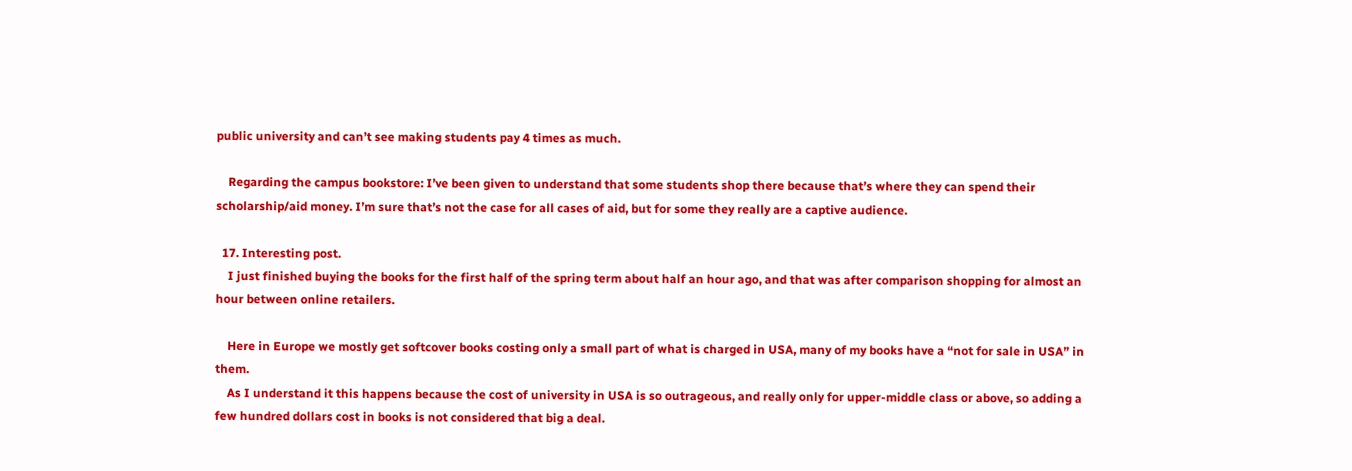public university and can’t see making students pay 4 times as much.

    Regarding the campus bookstore: I’ve been given to understand that some students shop there because that’s where they can spend their scholarship/aid money. I’m sure that’s not the case for all cases of aid, but for some they really are a captive audience.

  17. Interesting post.
    I just finished buying the books for the first half of the spring term about half an hour ago, and that was after comparison shopping for almost an hour between online retailers.

    Here in Europe we mostly get softcover books costing only a small part of what is charged in USA, many of my books have a “not for sale in USA” in them.
    As I understand it this happens because the cost of university in USA is so outrageous, and really only for upper-middle class or above, so adding a few hundred dollars cost in books is not considered that big a deal.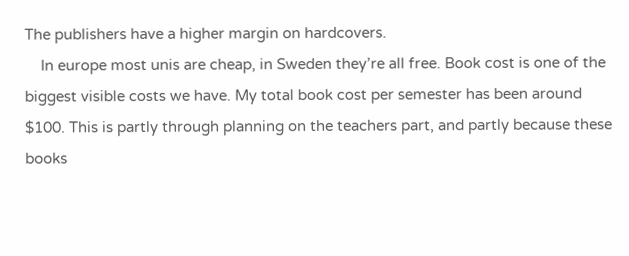The publishers have a higher margin on hardcovers.
    In europe most unis are cheap, in Sweden they’re all free. Book cost is one of the biggest visible costs we have. My total book cost per semester has been around $100. This is partly through planning on the teachers part, and partly because these books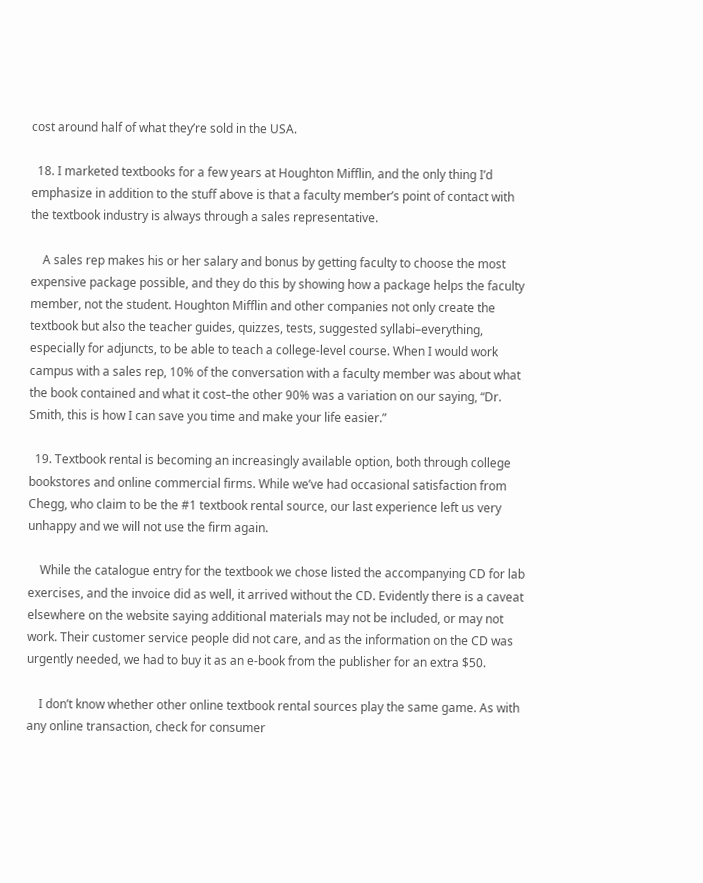cost around half of what they’re sold in the USA.

  18. I marketed textbooks for a few years at Houghton Mifflin, and the only thing I’d emphasize in addition to the stuff above is that a faculty member’s point of contact with the textbook industry is always through a sales representative.

    A sales rep makes his or her salary and bonus by getting faculty to choose the most expensive package possible, and they do this by showing how a package helps the faculty member, not the student. Houghton Mifflin and other companies not only create the textbook but also the teacher guides, quizzes, tests, suggested syllabi–everything, especially for adjuncts, to be able to teach a college-level course. When I would work campus with a sales rep, 10% of the conversation with a faculty member was about what the book contained and what it cost–the other 90% was a variation on our saying, “Dr. Smith, this is how I can save you time and make your life easier.”

  19. Textbook rental is becoming an increasingly available option, both through college bookstores and online commercial firms. While we’ve had occasional satisfaction from Chegg, who claim to be the #1 textbook rental source, our last experience left us very unhappy and we will not use the firm again.

    While the catalogue entry for the textbook we chose listed the accompanying CD for lab exercises, and the invoice did as well, it arrived without the CD. Evidently there is a caveat elsewhere on the website saying additional materials may not be included, or may not work. Their customer service people did not care, and as the information on the CD was urgently needed, we had to buy it as an e-book from the publisher for an extra $50.

    I don’t know whether other online textbook rental sources play the same game. As with any online transaction, check for consumer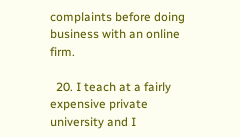complaints before doing business with an online firm.

  20. I teach at a fairly expensive private university and I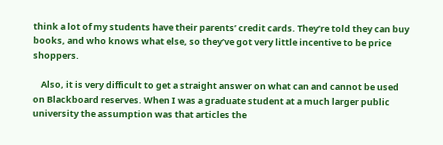think a lot of my students have their parents’ credit cards. They’re told they can buy books, and who knows what else, so they’ve got very little incentive to be price shoppers.

    Also, it is very difficult to get a straight answer on what can and cannot be used on Blackboard reserves. When I was a graduate student at a much larger public university the assumption was that articles the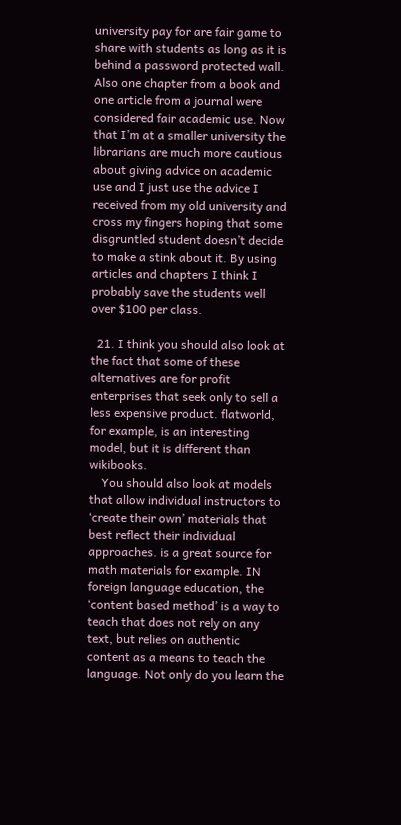university pay for are fair game to share with students as long as it is behind a password protected wall. Also one chapter from a book and one article from a journal were considered fair academic use. Now that I’m at a smaller university the librarians are much more cautious about giving advice on academic use and I just use the advice I received from my old university and cross my fingers hoping that some disgruntled student doesn’t decide to make a stink about it. By using articles and chapters I think I probably save the students well over $100 per class.

  21. I think you should also look at the fact that some of these alternatives are for profit enterprises that seek only to sell a less expensive product. flatworld, for example, is an interesting model, but it is different than wikibooks.
    You should also look at models that allow individual instructors to ‘create their own’ materials that best reflect their individual approaches. is a great source for math materials for example. IN foreign language education, the ‘content based method’ is a way to teach that does not rely on any text, but relies on authentic content as a means to teach the language. Not only do you learn the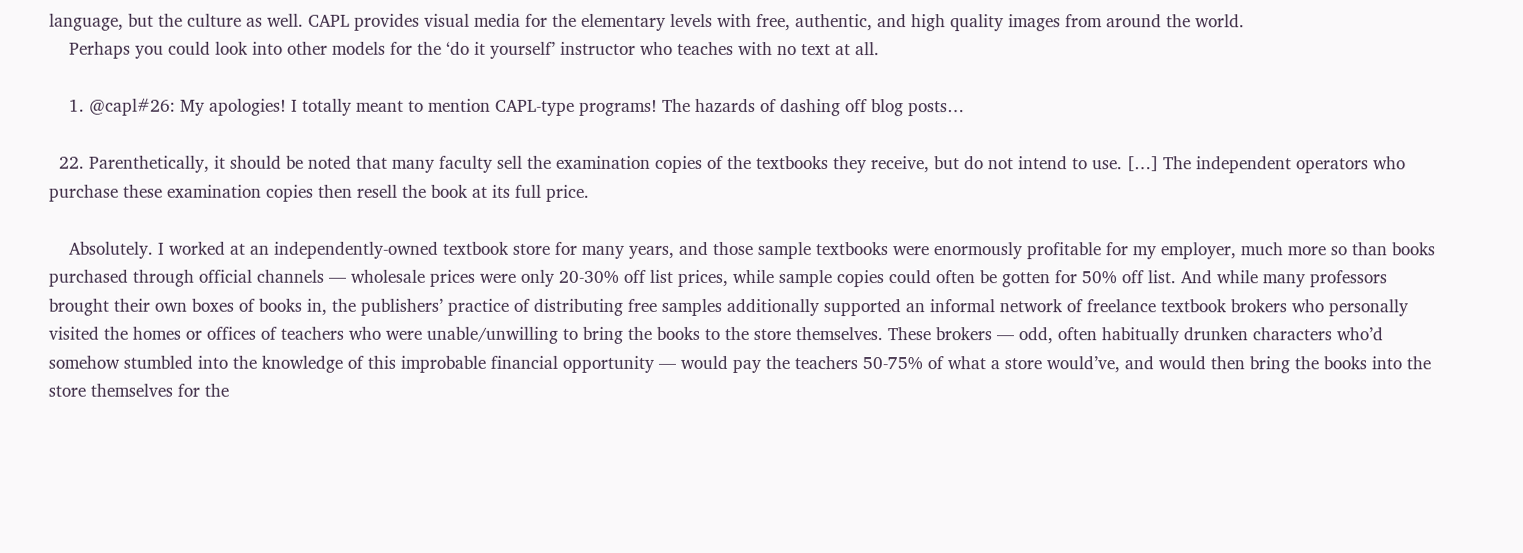language, but the culture as well. CAPL provides visual media for the elementary levels with free, authentic, and high quality images from around the world.
    Perhaps you could look into other models for the ‘do it yourself’ instructor who teaches with no text at all.

    1. @capl#26: My apologies! I totally meant to mention CAPL-type programs! The hazards of dashing off blog posts…

  22. Parenthetically, it should be noted that many faculty sell the examination copies of the textbooks they receive, but do not intend to use. […] The independent operators who purchase these examination copies then resell the book at its full price.

    Absolutely. I worked at an independently-owned textbook store for many years, and those sample textbooks were enormously profitable for my employer, much more so than books purchased through official channels — wholesale prices were only 20-30% off list prices, while sample copies could often be gotten for 50% off list. And while many professors brought their own boxes of books in, the publishers’ practice of distributing free samples additionally supported an informal network of freelance textbook brokers who personally visited the homes or offices of teachers who were unable/unwilling to bring the books to the store themselves. These brokers — odd, often habitually drunken characters who’d somehow stumbled into the knowledge of this improbable financial opportunity — would pay the teachers 50-75% of what a store would’ve, and would then bring the books into the store themselves for the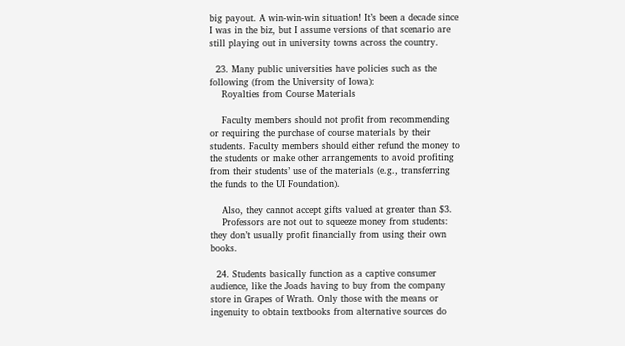big payout. A win-win-win situation! It’s been a decade since I was in the biz, but I assume versions of that scenario are still playing out in university towns across the country.

  23. Many public universities have policies such as the following (from the University of Iowa):
    Royalties from Course Materials

    Faculty members should not profit from recommending or requiring the purchase of course materials by their students. Faculty members should either refund the money to the students or make other arrangements to avoid profiting from their students’ use of the materials (e.g., transferring the funds to the UI Foundation).

    Also, they cannot accept gifts valued at greater than $3.
    Professors are not out to squeeze money from students: they don’t usually profit financially from using their own books.

  24. Students basically function as a captive consumer audience, like the Joads having to buy from the company store in Grapes of Wrath. Only those with the means or ingenuity to obtain textbooks from alternative sources do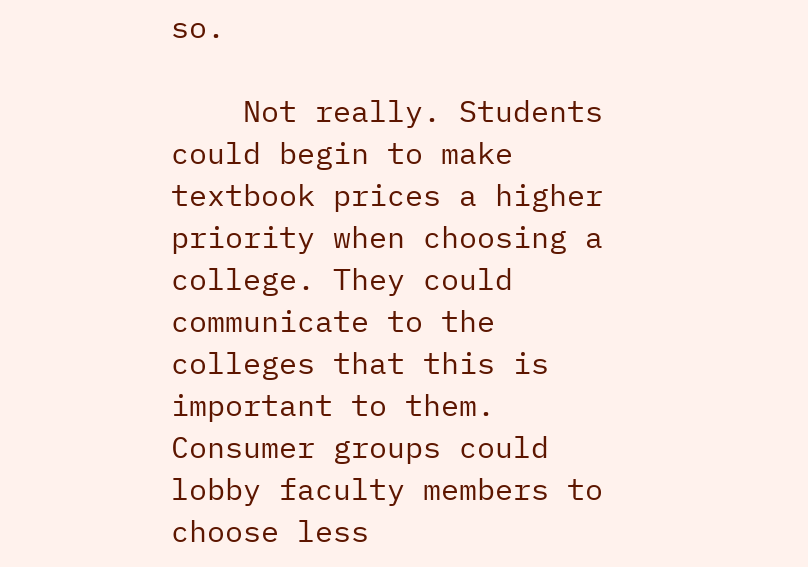so.

    Not really. Students could begin to make textbook prices a higher priority when choosing a college. They could communicate to the colleges that this is important to them. Consumer groups could lobby faculty members to choose less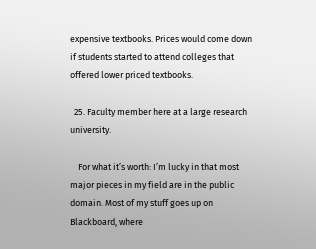expensive textbooks. Prices would come down if students started to attend colleges that offered lower priced textbooks.

  25. Faculty member here at a large research university.

    For what it’s worth: I’m lucky in that most major pieces in my field are in the public domain. Most of my stuff goes up on Blackboard, where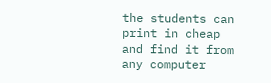the students can print in cheap and find it from any computer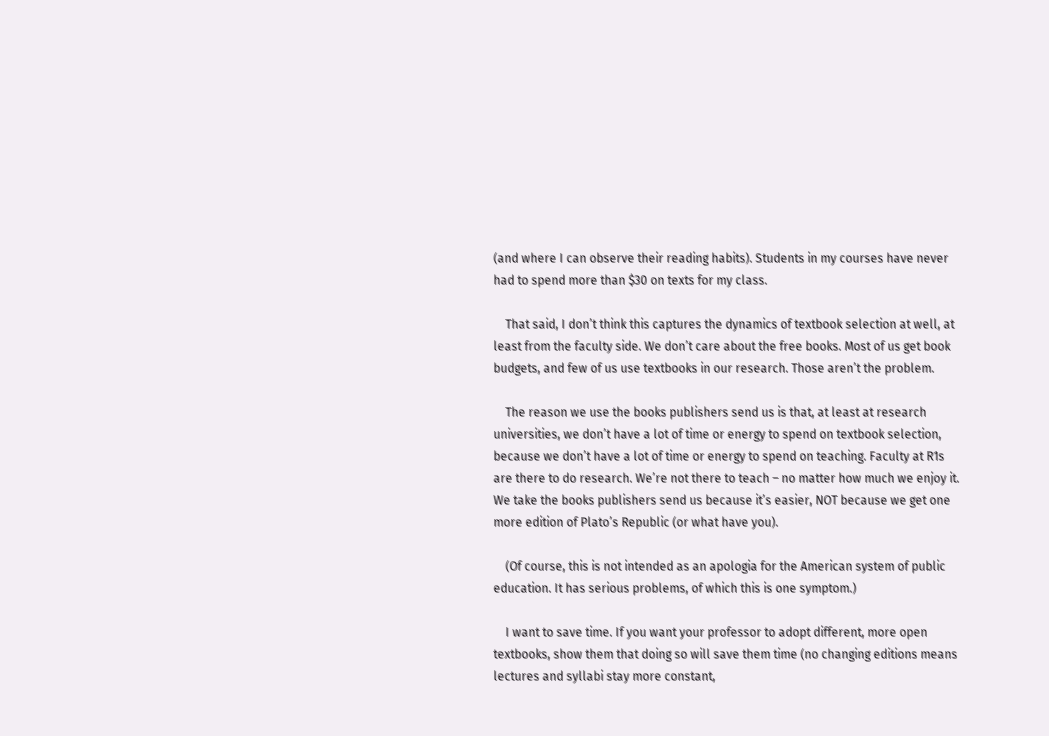(and where I can observe their reading habits). Students in my courses have never had to spend more than $30 on texts for my class.

    That said, I don’t think this captures the dynamics of textbook selection at well, at least from the faculty side. We don’t care about the free books. Most of us get book budgets, and few of us use textbooks in our research. Those aren’t the problem.

    The reason we use the books publishers send us is that, at least at research universities, we don’t have a lot of time or energy to spend on textbook selection, because we don’t have a lot of time or energy to spend on teaching. Faculty at R1s are there to do research. We’re not there to teach – no matter how much we enjoy it. We take the books publishers send us because it’s easier, NOT because we get one more edition of Plato’s Republic (or what have you).

    (Of course, this is not intended as an apologia for the American system of public education. It has serious problems, of which this is one symptom.)

    I want to save time. If you want your professor to adopt different, more open textbooks, show them that doing so will save them time (no changing editions means lectures and syllabi stay more constant,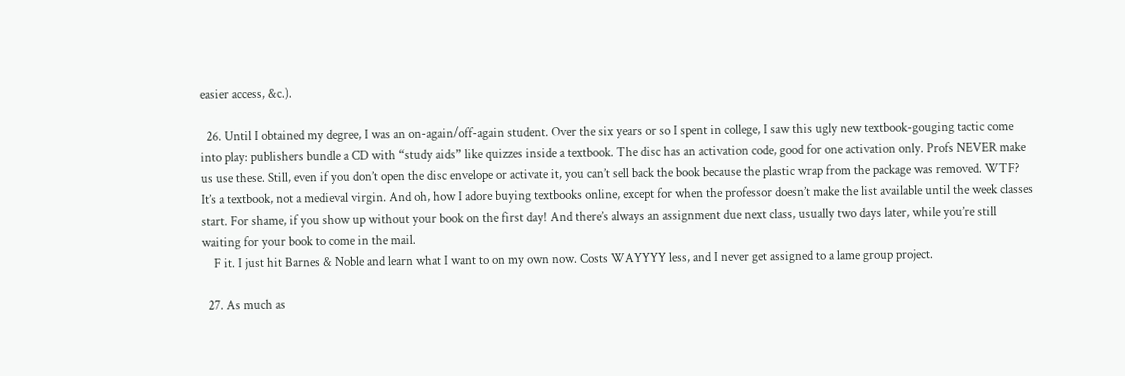easier access, &c.).

  26. Until I obtained my degree, I was an on-again/off-again student. Over the six years or so I spent in college, I saw this ugly new textbook-gouging tactic come into play: publishers bundle a CD with “study aids” like quizzes inside a textbook. The disc has an activation code, good for one activation only. Profs NEVER make us use these. Still, even if you don’t open the disc envelope or activate it, you can’t sell back the book because the plastic wrap from the package was removed. WTF? It’s a textbook, not a medieval virgin. And oh, how I adore buying textbooks online, except for when the professor doesn’t make the list available until the week classes start. For shame, if you show up without your book on the first day! And there’s always an assignment due next class, usually two days later, while you’re still waiting for your book to come in the mail.
    F it. I just hit Barnes & Noble and learn what I want to on my own now. Costs WAYYYY less, and I never get assigned to a lame group project.

  27. As much as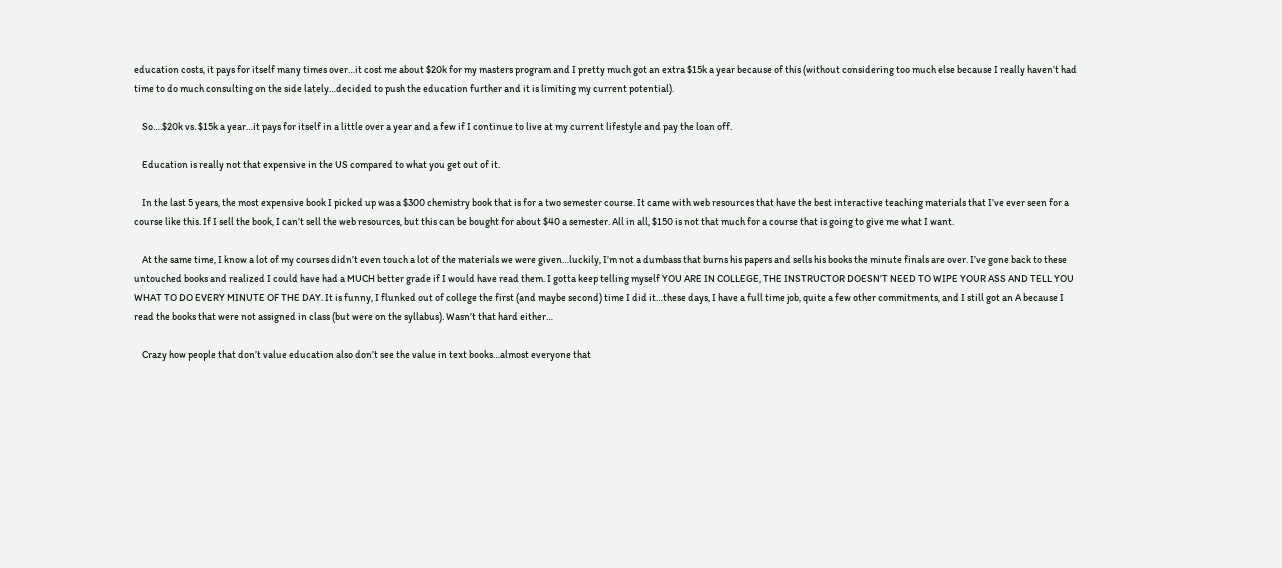education costs, it pays for itself many times over…it cost me about $20k for my masters program and I pretty much got an extra $15k a year because of this (without considering too much else because I really haven’t had time to do much consulting on the side lately…decided to push the education further and it is limiting my current potential).

    So….$20k vs. $15k a year…it pays for itself in a little over a year and a few if I continue to live at my current lifestyle and pay the loan off.

    Education is really not that expensive in the US compared to what you get out of it.

    In the last 5 years, the most expensive book I picked up was a $300 chemistry book that is for a two semester course. It came with web resources that have the best interactive teaching materials that I’ve ever seen for a course like this. If I sell the book, I can’t sell the web resources, but this can be bought for about $40 a semester. All in all, $150 is not that much for a course that is going to give me what I want.

    At the same time, I know a lot of my courses didn’t even touch a lot of the materials we were given…luckily, I’m not a dumbass that burns his papers and sells his books the minute finals are over. I’ve gone back to these untouched books and realized I could have had a MUCH better grade if I would have read them. I gotta keep telling myself YOU ARE IN COLLEGE, THE INSTRUCTOR DOESN’T NEED TO WIPE YOUR ASS AND TELL YOU WHAT TO DO EVERY MINUTE OF THE DAY. It is funny, I flunked out of college the first (and maybe second) time I did it…these days, I have a full time job, quite a few other commitments, and I still got an A because I read the books that were not assigned in class (but were on the syllabus). Wasn’t that hard either…

    Crazy how people that don’t value education also don’t see the value in text books…almost everyone that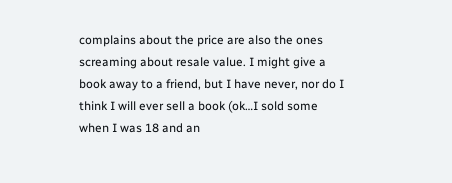complains about the price are also the ones screaming about resale value. I might give a book away to a friend, but I have never, nor do I think I will ever sell a book (ok…I sold some when I was 18 and an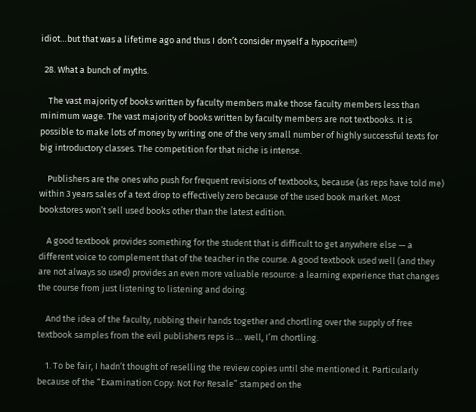idiot…but that was a lifetime ago and thus I don’t consider myself a hypocrite!!!)

  28. What a bunch of myths.

    The vast majority of books written by faculty members make those faculty members less than minimum wage. The vast majority of books written by faculty members are not textbooks. It is possible to make lots of money by writing one of the very small number of highly successful texts for big introductory classes. The competition for that niche is intense.

    Publishers are the ones who push for frequent revisions of textbooks, because (as reps have told me) within 3 years sales of a text drop to effectively zero because of the used book market. Most bookstores won’t sell used books other than the latest edition.

    A good textbook provides something for the student that is difficult to get anywhere else — a different voice to complement that of the teacher in the course. A good textbook used well (and they are not always so used) provides an even more valuable resource: a learning experience that changes the course from just listening to listening and doing.

    And the idea of the faculty, rubbing their hands together and chortling over the supply of free textbook samples from the evil publishers reps is … well, I’m chortling.

    1. To be fair, I hadn’t thought of reselling the review copies until she mentioned it. Particularly because of the “Examination Copy: Not For Resale” stamped on the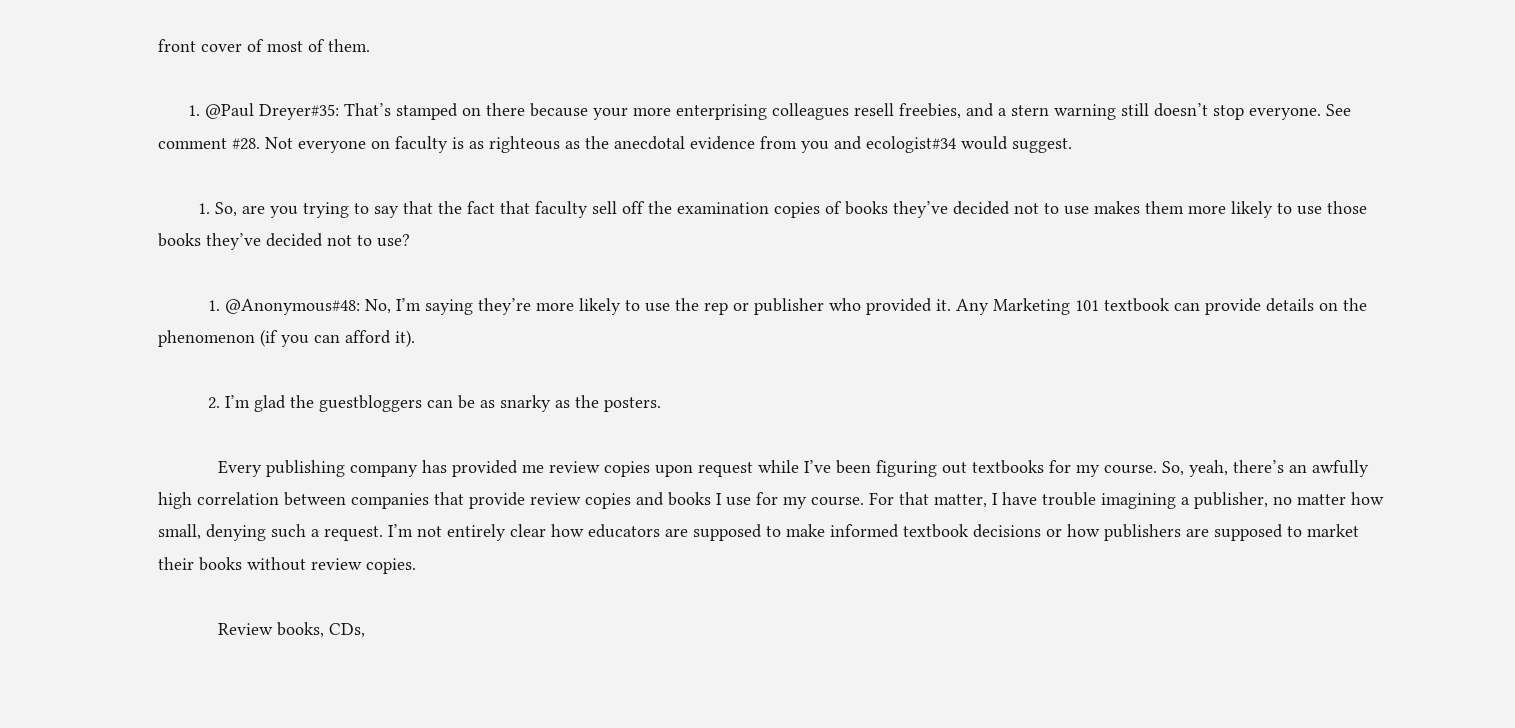front cover of most of them.

      1. @Paul Dreyer#35: That’s stamped on there because your more enterprising colleagues resell freebies, and a stern warning still doesn’t stop everyone. See comment #28. Not everyone on faculty is as righteous as the anecdotal evidence from you and ecologist#34 would suggest.

        1. So, are you trying to say that the fact that faculty sell off the examination copies of books they’ve decided not to use makes them more likely to use those books they’ve decided not to use?

          1. @Anonymous#48: No, I’m saying they’re more likely to use the rep or publisher who provided it. Any Marketing 101 textbook can provide details on the phenomenon (if you can afford it).

          2. I’m glad the guestbloggers can be as snarky as the posters.

            Every publishing company has provided me review copies upon request while I’ve been figuring out textbooks for my course. So, yeah, there’s an awfully high correlation between companies that provide review copies and books I use for my course. For that matter, I have trouble imagining a publisher, no matter how small, denying such a request. I’m not entirely clear how educators are supposed to make informed textbook decisions or how publishers are supposed to market their books without review copies.

            Review books, CDs,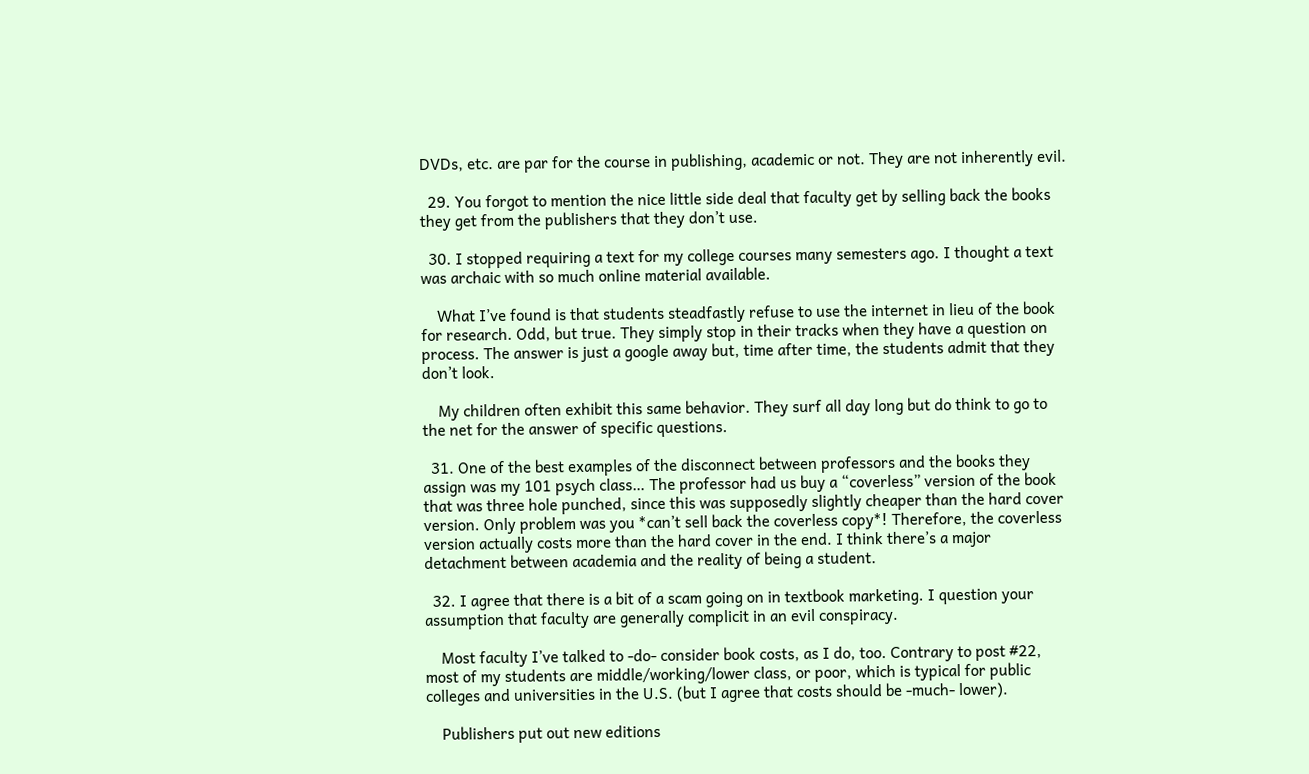DVDs, etc. are par for the course in publishing, academic or not. They are not inherently evil.

  29. You forgot to mention the nice little side deal that faculty get by selling back the books they get from the publishers that they don’t use.

  30. I stopped requiring a text for my college courses many semesters ago. I thought a text was archaic with so much online material available.

    What I’ve found is that students steadfastly refuse to use the internet in lieu of the book for research. Odd, but true. They simply stop in their tracks when they have a question on process. The answer is just a google away but, time after time, the students admit that they don’t look.

    My children often exhibit this same behavior. They surf all day long but do think to go to the net for the answer of specific questions.

  31. One of the best examples of the disconnect between professors and the books they assign was my 101 psych class… The professor had us buy a “coverless” version of the book that was three hole punched, since this was supposedly slightly cheaper than the hard cover version. Only problem was you *can’t sell back the coverless copy*! Therefore, the coverless version actually costs more than the hard cover in the end. I think there’s a major detachment between academia and the reality of being a student.

  32. I agree that there is a bit of a scam going on in textbook marketing. I question your assumption that faculty are generally complicit in an evil conspiracy.

    Most faculty I’ve talked to -do- consider book costs, as I do, too. Contrary to post #22, most of my students are middle/working/lower class, or poor, which is typical for public colleges and universities in the U.S. (but I agree that costs should be -much- lower).

    Publishers put out new editions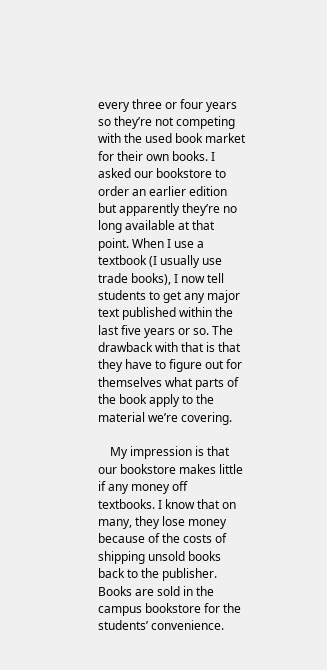every three or four years so they’re not competing with the used book market for their own books. I asked our bookstore to order an earlier edition but apparently they’re no long available at that point. When I use a textbook (I usually use trade books), I now tell students to get any major text published within the last five years or so. The drawback with that is that they have to figure out for themselves what parts of the book apply to the material we’re covering.

    My impression is that our bookstore makes little if any money off textbooks. I know that on many, they lose money because of the costs of shipping unsold books back to the publisher. Books are sold in the campus bookstore for the students’ convenience.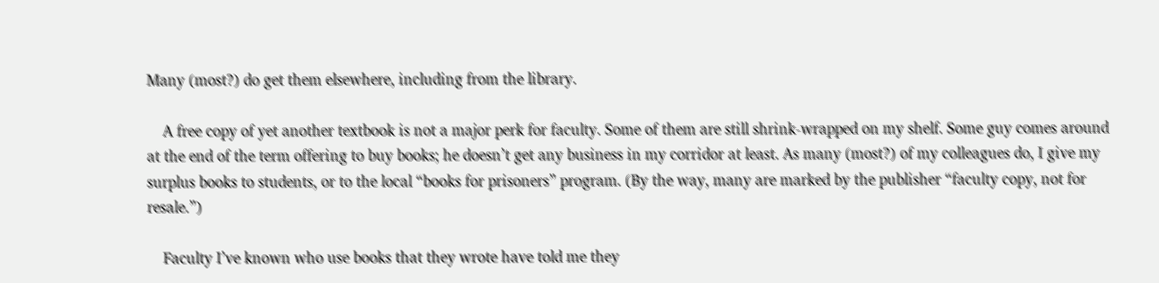Many (most?) do get them elsewhere, including from the library.

    A free copy of yet another textbook is not a major perk for faculty. Some of them are still shrink-wrapped on my shelf. Some guy comes around at the end of the term offering to buy books; he doesn’t get any business in my corridor at least. As many (most?) of my colleagues do, I give my surplus books to students, or to the local “books for prisoners” program. (By the way, many are marked by the publisher “faculty copy, not for resale.”)

    Faculty I’ve known who use books that they wrote have told me they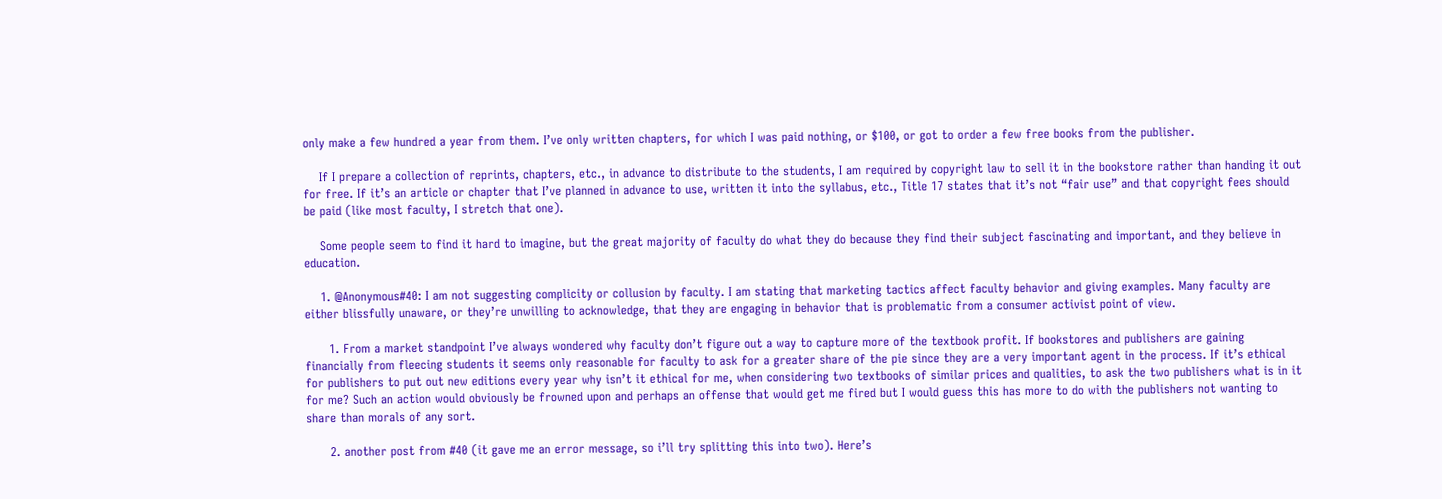only make a few hundred a year from them. I’ve only written chapters, for which I was paid nothing, or $100, or got to order a few free books from the publisher.

    If I prepare a collection of reprints, chapters, etc., in advance to distribute to the students, I am required by copyright law to sell it in the bookstore rather than handing it out for free. If it’s an article or chapter that I’ve planned in advance to use, written it into the syllabus, etc., Title 17 states that it’s not “fair use” and that copyright fees should be paid (like most faculty, I stretch that one).

    Some people seem to find it hard to imagine, but the great majority of faculty do what they do because they find their subject fascinating and important, and they believe in education.

    1. @Anonymous#40: I am not suggesting complicity or collusion by faculty. I am stating that marketing tactics affect faculty behavior and giving examples. Many faculty are either blissfully unaware, or they’re unwilling to acknowledge, that they are engaging in behavior that is problematic from a consumer activist point of view.

      1. From a market standpoint I’ve always wondered why faculty don’t figure out a way to capture more of the textbook profit. If bookstores and publishers are gaining financially from fleecing students it seems only reasonable for faculty to ask for a greater share of the pie since they are a very important agent in the process. If it’s ethical for publishers to put out new editions every year why isn’t it ethical for me, when considering two textbooks of similar prices and qualities, to ask the two publishers what is in it for me? Such an action would obviously be frowned upon and perhaps an offense that would get me fired but I would guess this has more to do with the publishers not wanting to share than morals of any sort.

      2. another post from #40 (it gave me an error message, so i’ll try splitting this into two). Here’s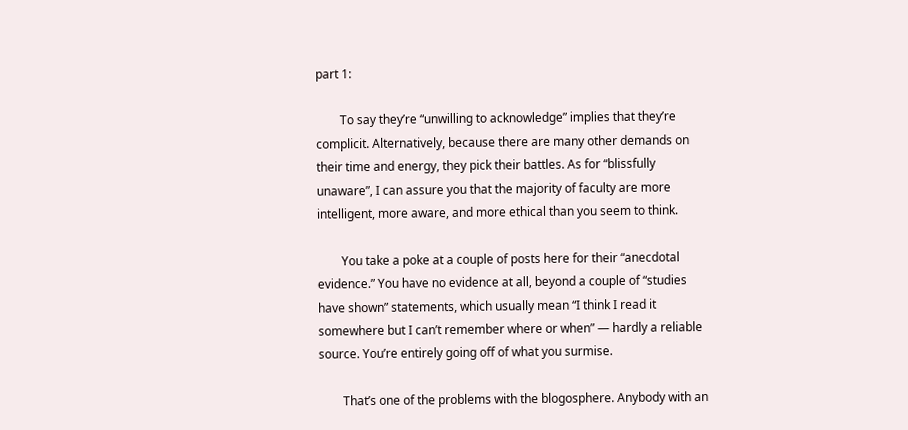part 1:

        To say they’re “unwilling to acknowledge” implies that they’re complicit. Alternatively, because there are many other demands on their time and energy, they pick their battles. As for “blissfully unaware”, I can assure you that the majority of faculty are more intelligent, more aware, and more ethical than you seem to think.

        You take a poke at a couple of posts here for their “anecdotal evidence.” You have no evidence at all, beyond a couple of “studies have shown” statements, which usually mean “I think I read it somewhere but I can’t remember where or when” — hardly a reliable source. You’re entirely going off of what you surmise.

        That’s one of the problems with the blogosphere. Anybody with an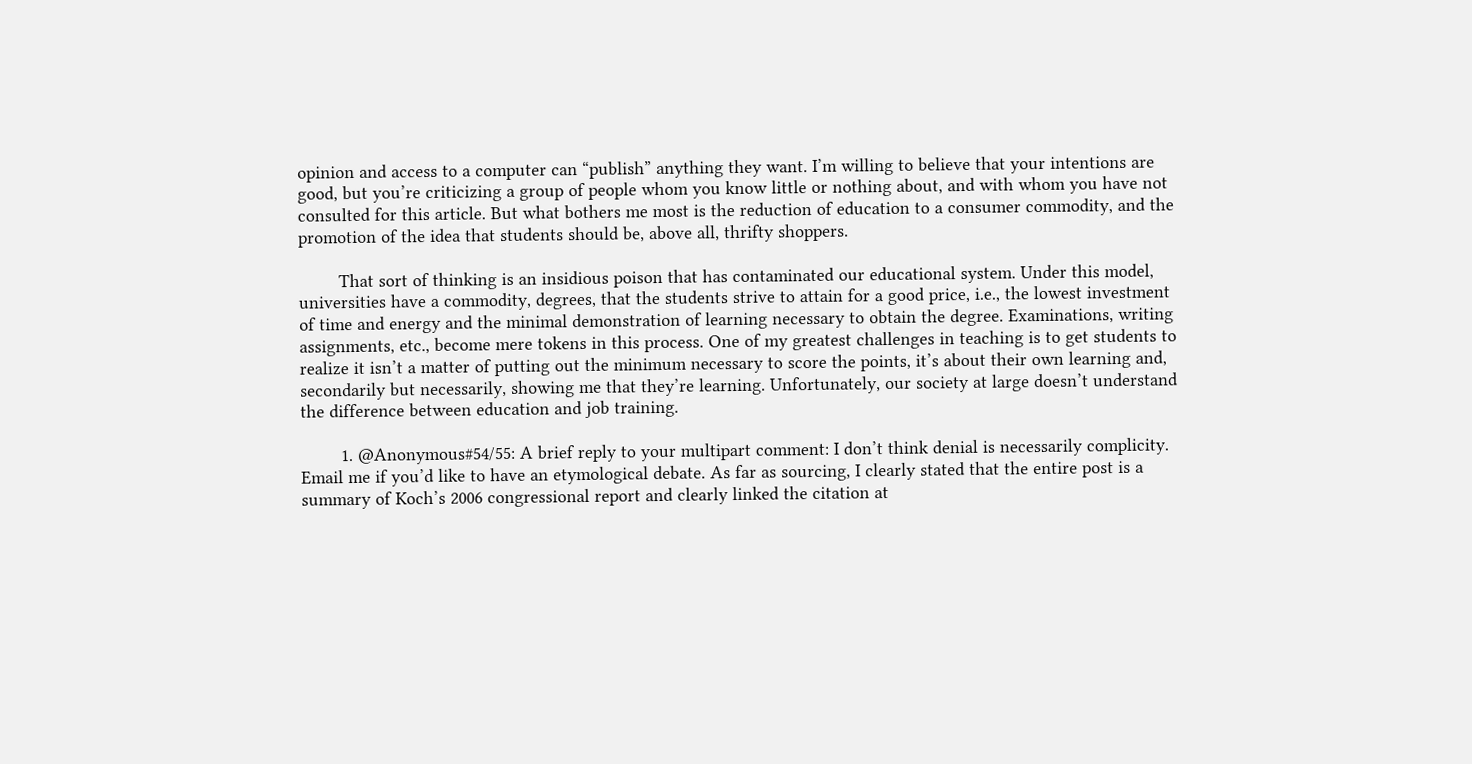opinion and access to a computer can “publish” anything they want. I’m willing to believe that your intentions are good, but you’re criticizing a group of people whom you know little or nothing about, and with whom you have not consulted for this article. But what bothers me most is the reduction of education to a consumer commodity, and the promotion of the idea that students should be, above all, thrifty shoppers.

        That sort of thinking is an insidious poison that has contaminated our educational system. Under this model, universities have a commodity, degrees, that the students strive to attain for a good price, i.e., the lowest investment of time and energy and the minimal demonstration of learning necessary to obtain the degree. Examinations, writing assignments, etc., become mere tokens in this process. One of my greatest challenges in teaching is to get students to realize it isn’t a matter of putting out the minimum necessary to score the points, it’s about their own learning and, secondarily but necessarily, showing me that they’re learning. Unfortunately, our society at large doesn’t understand the difference between education and job training.

        1. @Anonymous#54/55: A brief reply to your multipart comment: I don’t think denial is necessarily complicity. Email me if you’d like to have an etymological debate. As far as sourcing, I clearly stated that the entire post is a summary of Koch’s 2006 congressional report and clearly linked the citation at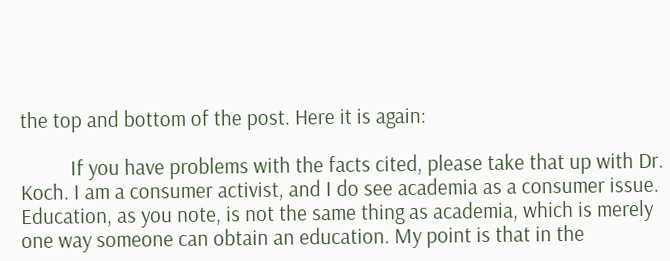the top and bottom of the post. Here it is again:

          If you have problems with the facts cited, please take that up with Dr. Koch. I am a consumer activist, and I do see academia as a consumer issue. Education, as you note, is not the same thing as academia, which is merely one way someone can obtain an education. My point is that in the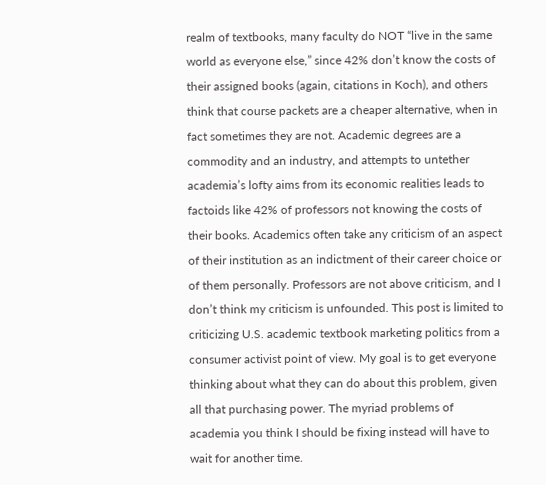realm of textbooks, many faculty do NOT “live in the same world as everyone else,” since 42% don’t know the costs of their assigned books (again, citations in Koch), and others think that course packets are a cheaper alternative, when in fact sometimes they are not. Academic degrees are a commodity and an industry, and attempts to untether academia’s lofty aims from its economic realities leads to factoids like 42% of professors not knowing the costs of their books. Academics often take any criticism of an aspect of their institution as an indictment of their career choice or of them personally. Professors are not above criticism, and I don’t think my criticism is unfounded. This post is limited to criticizing U.S. academic textbook marketing politics from a consumer activist point of view. My goal is to get everyone thinking about what they can do about this problem, given all that purchasing power. The myriad problems of academia you think I should be fixing instead will have to wait for another time.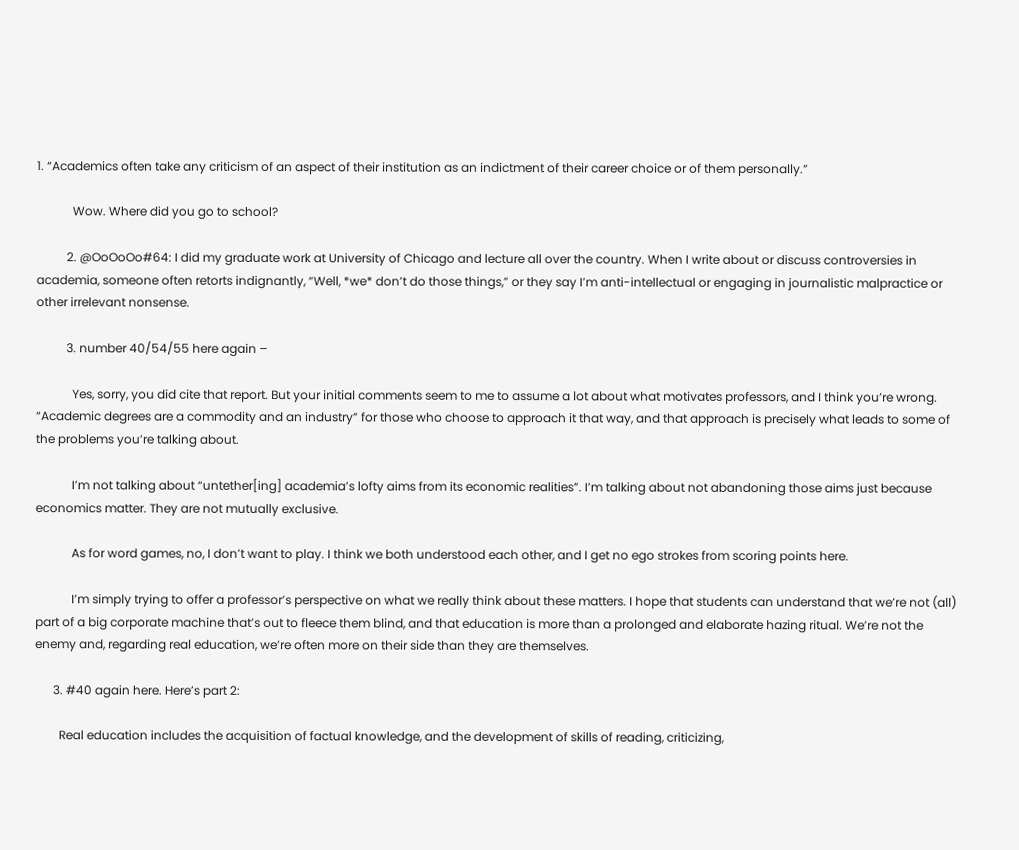1. “Academics often take any criticism of an aspect of their institution as an indictment of their career choice or of them personally.”

            Wow. Where did you go to school?

          2. @OoOoOo#64: I did my graduate work at University of Chicago and lecture all over the country. When I write about or discuss controversies in academia, someone often retorts indignantly, “Well, *we* don’t do those things,” or they say I’m anti-intellectual or engaging in journalistic malpractice or other irrelevant nonsense.

          3. number 40/54/55 here again –

            Yes, sorry, you did cite that report. But your initial comments seem to me to assume a lot about what motivates professors, and I think you’re wrong. “Academic degrees are a commodity and an industry” for those who choose to approach it that way, and that approach is precisely what leads to some of the problems you’re talking about.

            I’m not talking about “untether[ing] academia’s lofty aims from its economic realities”. I’m talking about not abandoning those aims just because economics matter. They are not mutually exclusive.

            As for word games, no, I don’t want to play. I think we both understood each other, and I get no ego strokes from scoring points here.

            I’m simply trying to offer a professor’s perspective on what we really think about these matters. I hope that students can understand that we’re not (all) part of a big corporate machine that’s out to fleece them blind, and that education is more than a prolonged and elaborate hazing ritual. We’re not the enemy and, regarding real education, we’re often more on their side than they are themselves.

      3. #40 again here. Here’s part 2:

        Real education includes the acquisition of factual knowledge, and the development of skills of reading, criticizing,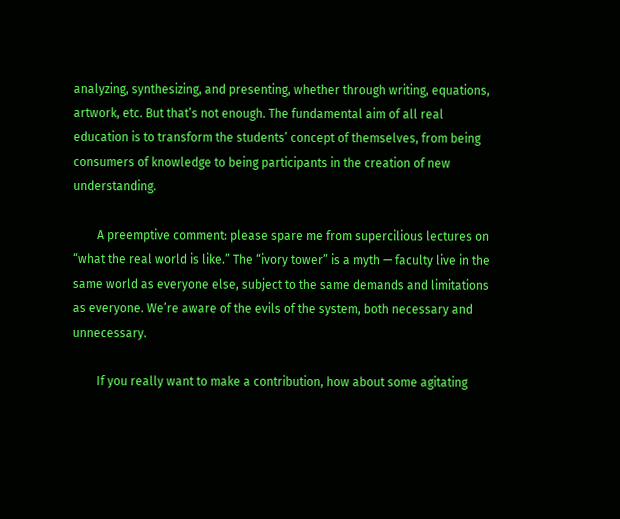analyzing, synthesizing, and presenting, whether through writing, equations, artwork, etc. But that’s not enough. The fundamental aim of all real education is to transform the students’ concept of themselves, from being consumers of knowledge to being participants in the creation of new understanding.

        A preemptive comment: please spare me from supercilious lectures on “what the real world is like.” The “ivory tower” is a myth — faculty live in the same world as everyone else, subject to the same demands and limitations as everyone. We’re aware of the evils of the system, both necessary and unnecessary.

        If you really want to make a contribution, how about some agitating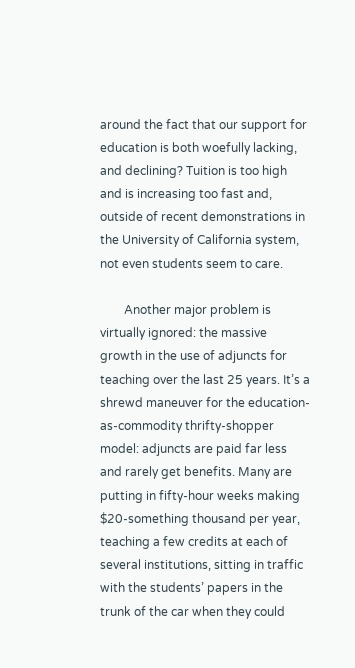around the fact that our support for education is both woefully lacking, and declining? Tuition is too high and is increasing too fast and, outside of recent demonstrations in the University of California system, not even students seem to care.

        Another major problem is virtually ignored: the massive growth in the use of adjuncts for teaching over the last 25 years. It’s a shrewd maneuver for the education-as-commodity thrifty-shopper model: adjuncts are paid far less and rarely get benefits. Many are putting in fifty-hour weeks making $20-something thousand per year, teaching a few credits at each of several institutions, sitting in traffic with the students’ papers in the trunk of the car when they could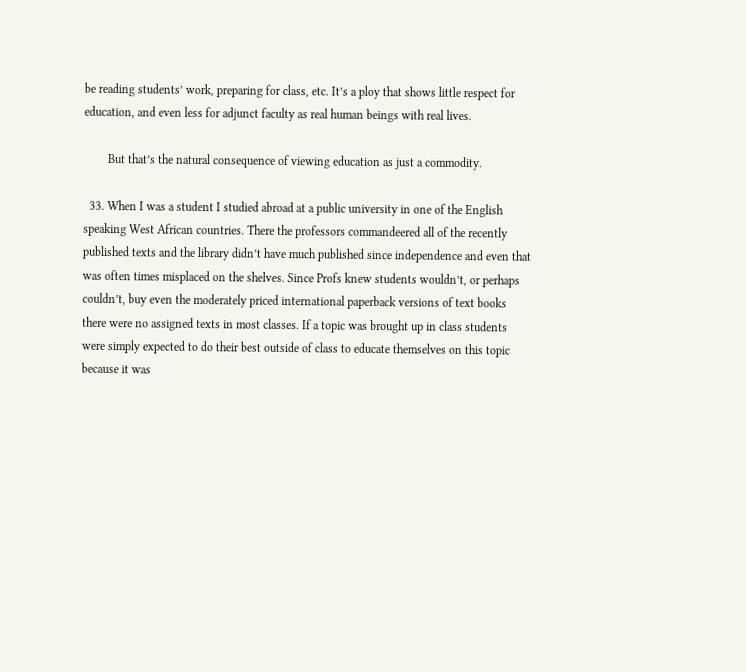be reading students’ work, preparing for class, etc. It’s a ploy that shows little respect for education, and even less for adjunct faculty as real human beings with real lives.

        But that’s the natural consequence of viewing education as just a commodity.

  33. When I was a student I studied abroad at a public university in one of the English speaking West African countries. There the professors commandeered all of the recently published texts and the library didn’t have much published since independence and even that was often times misplaced on the shelves. Since Profs knew students wouldn’t, or perhaps couldn’t, buy even the moderately priced international paperback versions of text books there were no assigned texts in most classes. If a topic was brought up in class students were simply expected to do their best outside of class to educate themselves on this topic because it was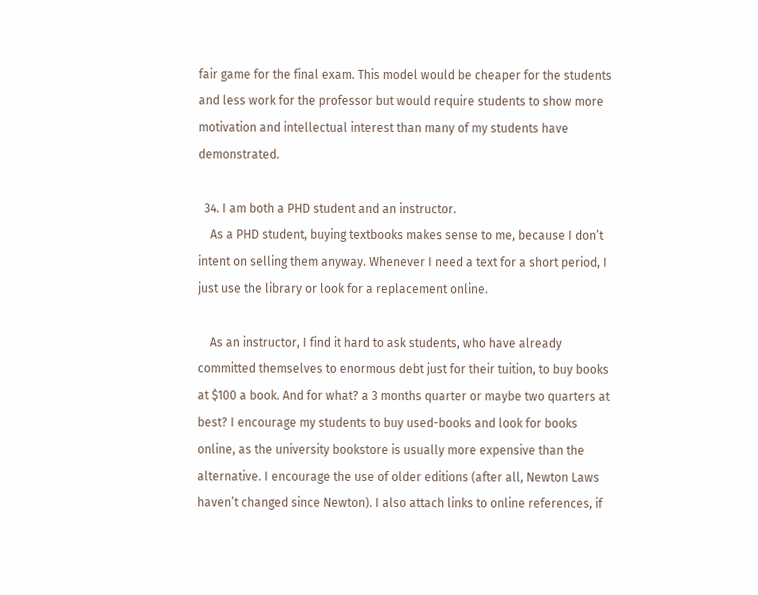fair game for the final exam. This model would be cheaper for the students and less work for the professor but would require students to show more motivation and intellectual interest than many of my students have demonstrated.

  34. I am both a PHD student and an instructor.
    As a PHD student, buying textbooks makes sense to me, because I don’t intent on selling them anyway. Whenever I need a text for a short period, I just use the library or look for a replacement online.

    As an instructor, I find it hard to ask students, who have already committed themselves to enormous debt just for their tuition, to buy books at $100 a book. And for what? a 3 months quarter or maybe two quarters at best? I encourage my students to buy used-books and look for books online, as the university bookstore is usually more expensive than the alternative. I encourage the use of older editions (after all, Newton Laws haven’t changed since Newton). I also attach links to online references, if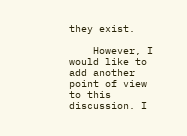they exist.

    However, I would like to add another point of view to this discussion. I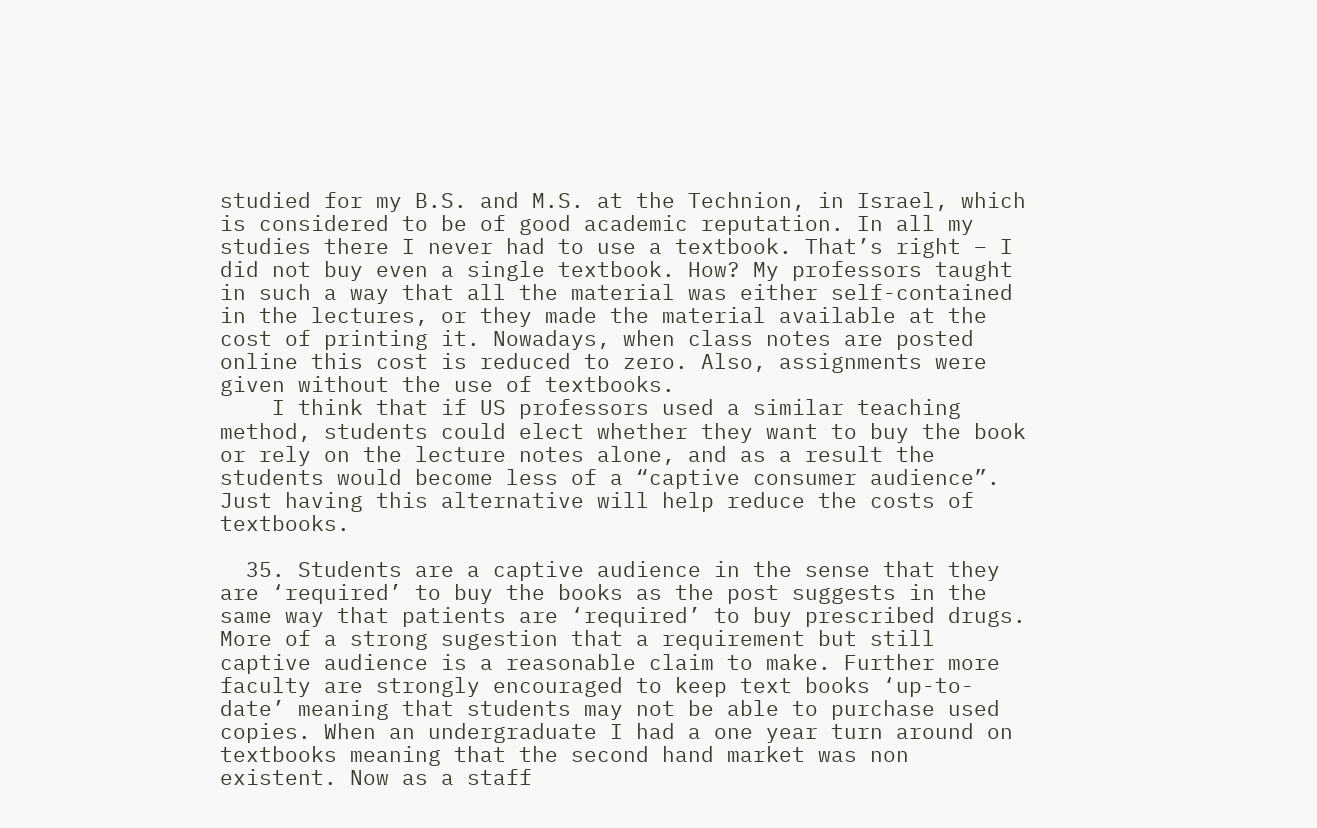studied for my B.S. and M.S. at the Technion, in Israel, which is considered to be of good academic reputation. In all my studies there I never had to use a textbook. That’s right – I did not buy even a single textbook. How? My professors taught in such a way that all the material was either self-contained in the lectures, or they made the material available at the cost of printing it. Nowadays, when class notes are posted online this cost is reduced to zero. Also, assignments were given without the use of textbooks.
    I think that if US professors used a similar teaching method, students could elect whether they want to buy the book or rely on the lecture notes alone, and as a result the students would become less of a “captive consumer audience”. Just having this alternative will help reduce the costs of textbooks.

  35. Students are a captive audience in the sense that they are ‘required’ to buy the books as the post suggests in the same way that patients are ‘required’ to buy prescribed drugs. More of a strong sugestion that a requirement but still captive audience is a reasonable claim to make. Further more faculty are strongly encouraged to keep text books ‘up-to-date’ meaning that students may not be able to purchase used copies. When an undergraduate I had a one year turn around on textbooks meaning that the second hand market was non existent. Now as a staff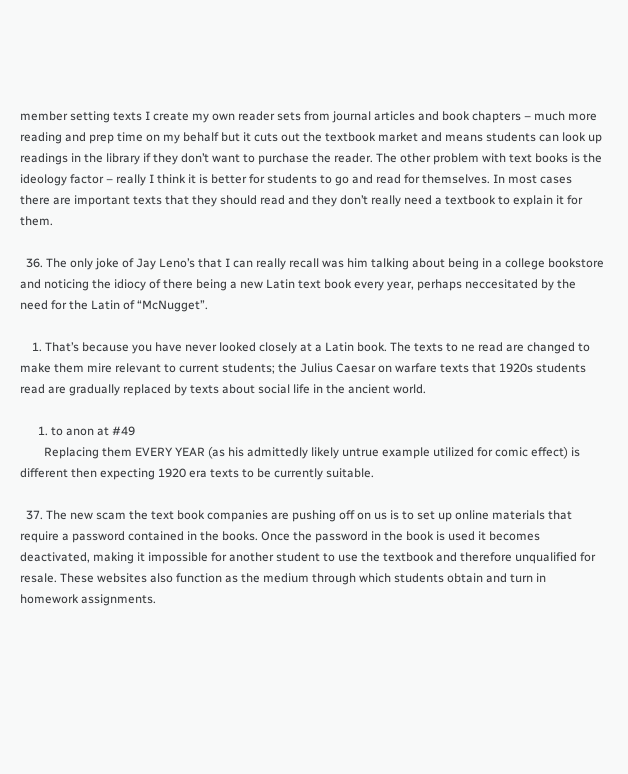member setting texts I create my own reader sets from journal articles and book chapters – much more reading and prep time on my behalf but it cuts out the textbook market and means students can look up readings in the library if they don’t want to purchase the reader. The other problem with text books is the ideology factor – really I think it is better for students to go and read for themselves. In most cases there are important texts that they should read and they don’t really need a textbook to explain it for them.

  36. The only joke of Jay Leno’s that I can really recall was him talking about being in a college bookstore and noticing the idiocy of there being a new Latin text book every year, perhaps neccesitated by the need for the Latin of “McNugget”.

    1. That’s because you have never looked closely at a Latin book. The texts to ne read are changed to make them mire relevant to current students; the Julius Caesar on warfare texts that 1920s students read are gradually replaced by texts about social life in the ancient world.

      1. to anon at #49
        Replacing them EVERY YEAR (as his admittedly likely untrue example utilized for comic effect) is different then expecting 1920 era texts to be currently suitable.

  37. The new scam the text book companies are pushing off on us is to set up online materials that require a password contained in the books. Once the password in the book is used it becomes deactivated, making it impossible for another student to use the textbook and therefore unqualified for resale. These websites also function as the medium through which students obtain and turn in homework assignments.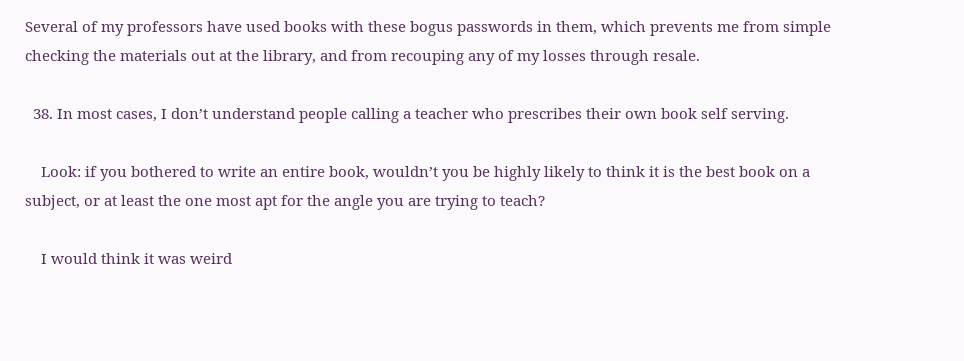Several of my professors have used books with these bogus passwords in them, which prevents me from simple checking the materials out at the library, and from recouping any of my losses through resale.

  38. In most cases, I don’t understand people calling a teacher who prescribes their own book self serving.

    Look: if you bothered to write an entire book, wouldn’t you be highly likely to think it is the best book on a subject, or at least the one most apt for the angle you are trying to teach?

    I would think it was weird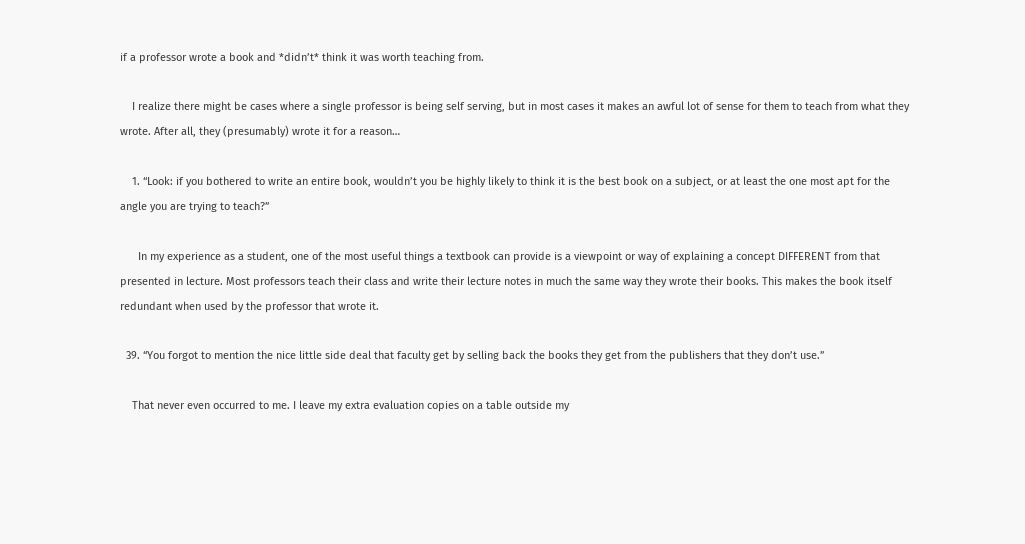if a professor wrote a book and *didn’t* think it was worth teaching from.

    I realize there might be cases where a single professor is being self serving, but in most cases it makes an awful lot of sense for them to teach from what they wrote. After all, they (presumably) wrote it for a reason…

    1. “Look: if you bothered to write an entire book, wouldn’t you be highly likely to think it is the best book on a subject, or at least the one most apt for the angle you are trying to teach?”

      In my experience as a student, one of the most useful things a textbook can provide is a viewpoint or way of explaining a concept DIFFERENT from that presented in lecture. Most professors teach their class and write their lecture notes in much the same way they wrote their books. This makes the book itself redundant when used by the professor that wrote it.

  39. “You forgot to mention the nice little side deal that faculty get by selling back the books they get from the publishers that they don’t use.”

    That never even occurred to me. I leave my extra evaluation copies on a table outside my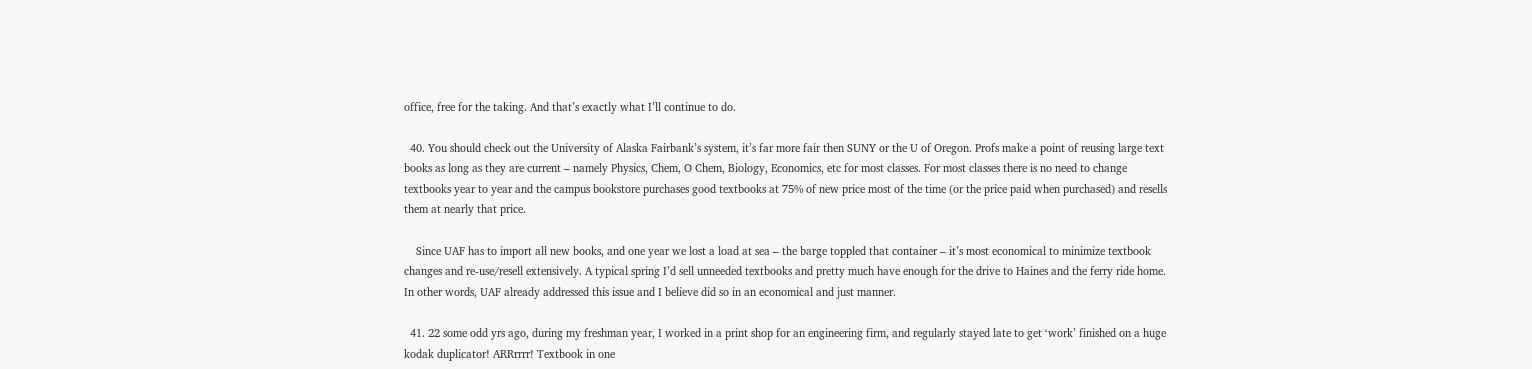office, free for the taking. And that’s exactly what I’ll continue to do.

  40. You should check out the University of Alaska Fairbank’s system, it’s far more fair then SUNY or the U of Oregon. Profs make a point of reusing large text books as long as they are current – namely Physics, Chem, O Chem, Biology, Economics, etc for most classes. For most classes there is no need to change textbooks year to year and the campus bookstore purchases good textbooks at 75% of new price most of the time (or the price paid when purchased) and resells them at nearly that price.

    Since UAF has to import all new books, and one year we lost a load at sea – the barge toppled that container – it’s most economical to minimize textbook changes and re-use/resell extensively. A typical spring I’d sell unneeded textbooks and pretty much have enough for the drive to Haines and the ferry ride home. In other words, UAF already addressed this issue and I believe did so in an economical and just manner.

  41. 22 some odd yrs ago, during my freshman year, I worked in a print shop for an engineering firm, and regularly stayed late to get ‘work’ finished on a huge kodak duplicator! ARRrrrr! Textbook in one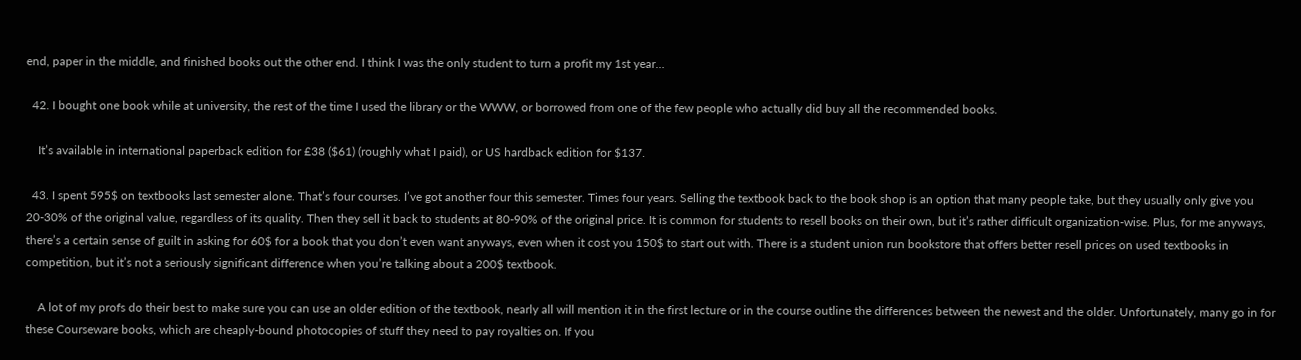end, paper in the middle, and finished books out the other end. I think I was the only student to turn a profit my 1st year…

  42. I bought one book while at university, the rest of the time I used the library or the WWW, or borrowed from one of the few people who actually did buy all the recommended books.

    It’s available in international paperback edition for £38 ($61) (roughly what I paid), or US hardback edition for $137.

  43. I spent 595$ on textbooks last semester alone. That’s four courses. I’ve got another four this semester. Times four years. Selling the textbook back to the book shop is an option that many people take, but they usually only give you 20-30% of the original value, regardless of its quality. Then they sell it back to students at 80-90% of the original price. It is common for students to resell books on their own, but it’s rather difficult organization-wise. Plus, for me anyways, there’s a certain sense of guilt in asking for 60$ for a book that you don’t even want anyways, even when it cost you 150$ to start out with. There is a student union run bookstore that offers better resell prices on used textbooks in competition, but it’s not a seriously significant difference when you’re talking about a 200$ textbook.

    A lot of my profs do their best to make sure you can use an older edition of the textbook, nearly all will mention it in the first lecture or in the course outline the differences between the newest and the older. Unfortunately, many go in for these Courseware books, which are cheaply-bound photocopies of stuff they need to pay royalties on. If you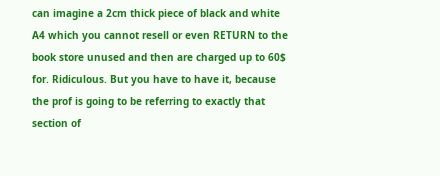can imagine a 2cm thick piece of black and white A4 which you cannot resell or even RETURN to the book store unused and then are charged up to 60$ for. Ridiculous. But you have to have it, because the prof is going to be referring to exactly that section of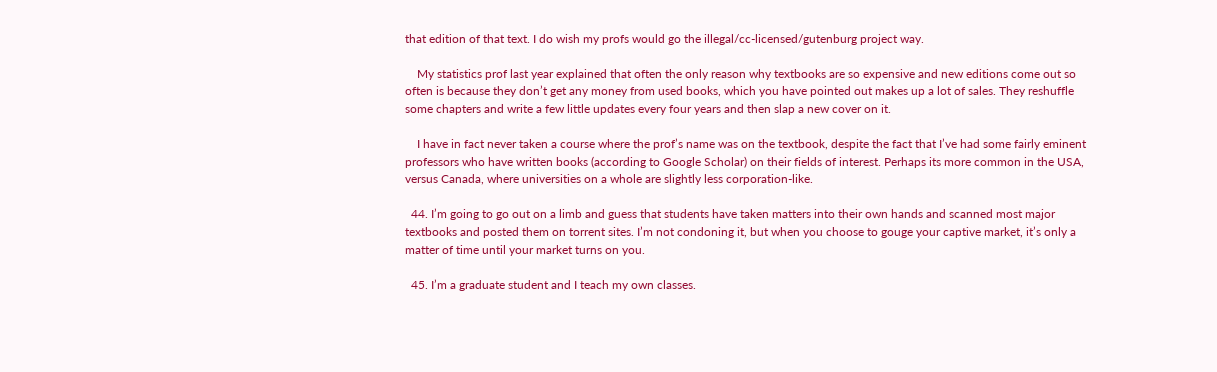that edition of that text. I do wish my profs would go the illegal/cc-licensed/gutenburg project way.

    My statistics prof last year explained that often the only reason why textbooks are so expensive and new editions come out so often is because they don’t get any money from used books, which you have pointed out makes up a lot of sales. They reshuffle some chapters and write a few little updates every four years and then slap a new cover on it.

    I have in fact never taken a course where the prof’s name was on the textbook, despite the fact that I’ve had some fairly eminent professors who have written books (according to Google Scholar) on their fields of interest. Perhaps its more common in the USA, versus Canada, where universities on a whole are slightly less corporation-like.

  44. I’m going to go out on a limb and guess that students have taken matters into their own hands and scanned most major textbooks and posted them on torrent sites. I’m not condoning it, but when you choose to gouge your captive market, it’s only a matter of time until your market turns on you.

  45. I’m a graduate student and I teach my own classes.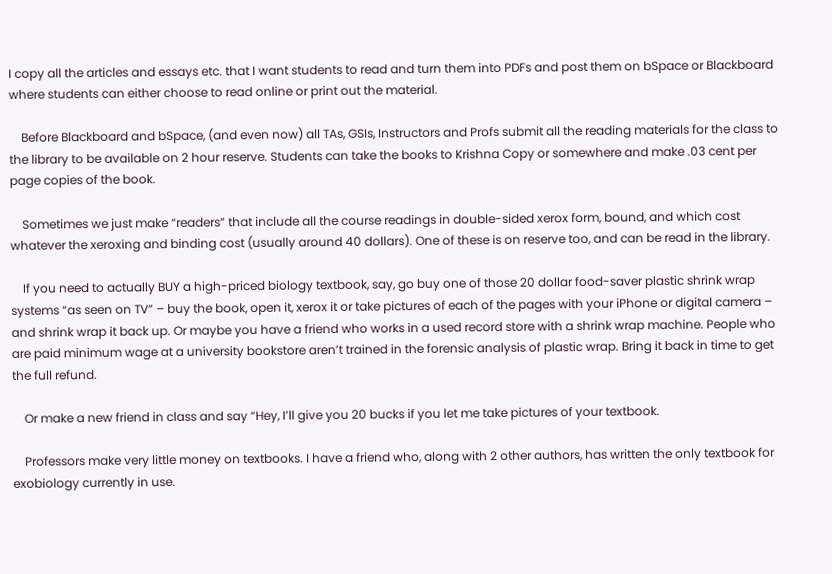I copy all the articles and essays etc. that I want students to read and turn them into PDFs and post them on bSpace or Blackboard where students can either choose to read online or print out the material.

    Before Blackboard and bSpace, (and even now) all TAs, GSIs, Instructors and Profs submit all the reading materials for the class to the library to be available on 2 hour reserve. Students can take the books to Krishna Copy or somewhere and make .03 cent per page copies of the book.

    Sometimes we just make “readers” that include all the course readings in double-sided xerox form, bound, and which cost whatever the xeroxing and binding cost (usually around 40 dollars). One of these is on reserve too, and can be read in the library.

    If you need to actually BUY a high-priced biology textbook, say, go buy one of those 20 dollar food-saver plastic shrink wrap systems “as seen on TV” – buy the book, open it, xerox it or take pictures of each of the pages with your iPhone or digital camera – and shrink wrap it back up. Or maybe you have a friend who works in a used record store with a shrink wrap machine. People who are paid minimum wage at a university bookstore aren’t trained in the forensic analysis of plastic wrap. Bring it back in time to get the full refund.

    Or make a new friend in class and say “Hey, I’ll give you 20 bucks if you let me take pictures of your textbook.

    Professors make very little money on textbooks. I have a friend who, along with 2 other authors, has written the only textbook for exobiology currently in use.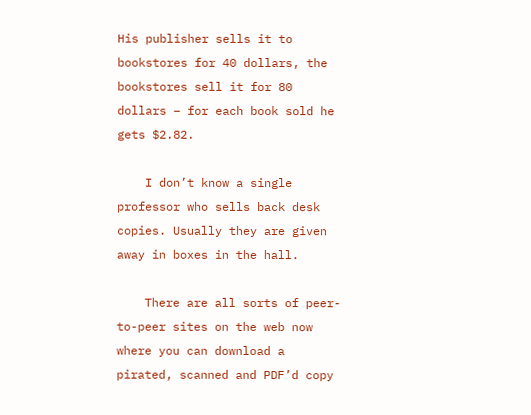His publisher sells it to bookstores for 40 dollars, the bookstores sell it for 80 dollars – for each book sold he gets $2.82.

    I don’t know a single professor who sells back desk copies. Usually they are given away in boxes in the hall.

    There are all sorts of peer-to-peer sites on the web now where you can download a pirated, scanned and PDF’d copy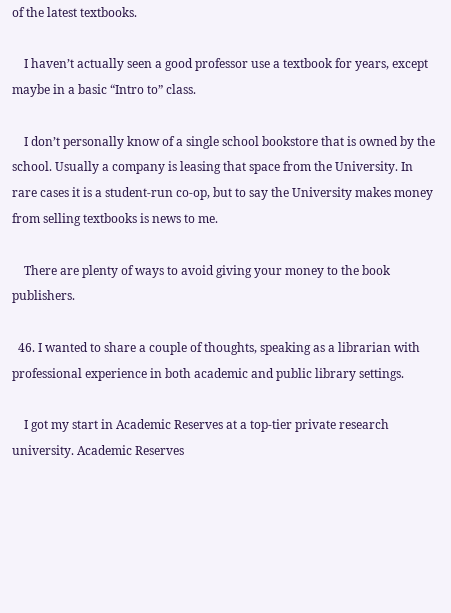of the latest textbooks.

    I haven’t actually seen a good professor use a textbook for years, except maybe in a basic “Intro to” class.

    I don’t personally know of a single school bookstore that is owned by the school. Usually a company is leasing that space from the University. In rare cases it is a student-run co-op, but to say the University makes money from selling textbooks is news to me.

    There are plenty of ways to avoid giving your money to the book publishers.

  46. I wanted to share a couple of thoughts, speaking as a librarian with professional experience in both academic and public library settings.

    I got my start in Academic Reserves at a top-tier private research university. Academic Reserves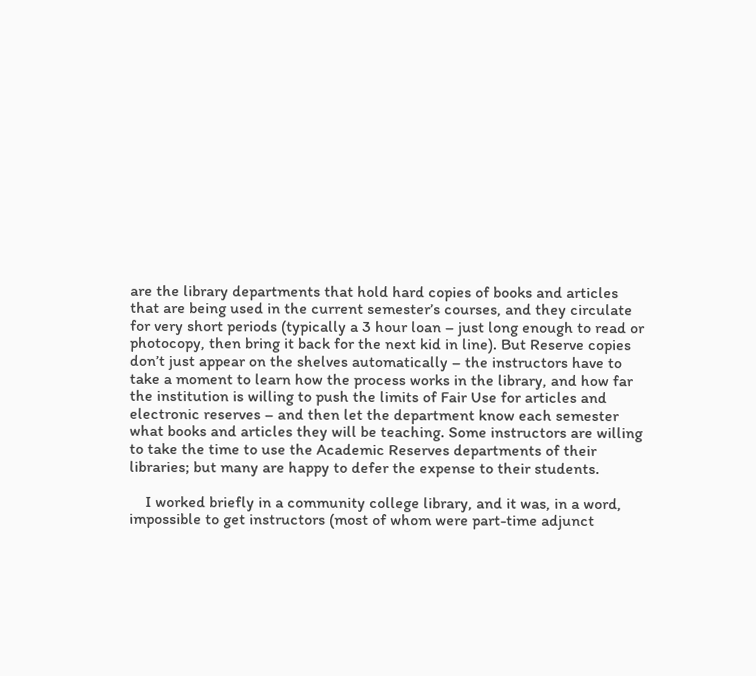are the library departments that hold hard copies of books and articles that are being used in the current semester’s courses, and they circulate for very short periods (typically a 3 hour loan – just long enough to read or photocopy, then bring it back for the next kid in line). But Reserve copies don’t just appear on the shelves automatically – the instructors have to take a moment to learn how the process works in the library, and how far the institution is willing to push the limits of Fair Use for articles and electronic reserves – and then let the department know each semester what books and articles they will be teaching. Some instructors are willing to take the time to use the Academic Reserves departments of their libraries; but many are happy to defer the expense to their students.

    I worked briefly in a community college library, and it was, in a word, impossible to get instructors (most of whom were part-time adjunct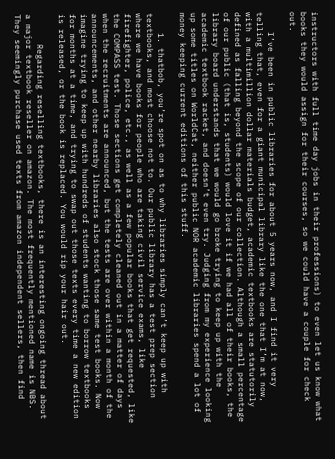instructors with full time day jobs in their professions) to even let us know what books they would assign for their courses, so we could have a couple for check out.

    I’ve been in public libraries for about 5 years now, and I find it very telling that, even for a giant municipal library like the one that I’m at now, with a multimillion dollar materials budget, academic textbooks are statutorily defined as falling beyond the scope of our collection. Although a small percentage of our public (that is, students) would love it if we had all of their books, the library board understands that we would go broke trying to keep up with the academic textbook racket, and doesn’t even try. Judging from my experience looking up some titles on WorldCat, neither public NOR academic libraries spend a lot of money keeping current editions of this stuff.

    1. thatbob, you’re spot on as to why libraries simply can’t keep up with textbooks, and most choose not to. Our public library has a test prep section where we have books for people who are taking civil service exams, like firefighter, police, etc., as well as a few popular books that get requested, like the COMPASS test. Those sections get completely cleaned out in a matter of days when the recruitments are announced, but the tests are over within a month of the announcements, and other nearby libraries also stock those same test books. Now imagine trying to keep up with hundreds of students wanting to borrow textbooks for months at a time, and trying to swap out those texts every time a new edition is released, or the book is replaced. You would rip your hair out.

      Regarding reselling textbooks, there is an interesting ongoing thread about a major textbook reseller on amazon. The most frequently mentioned name is NBS. They seemingly purchase used texts from amazon independent sellers, then find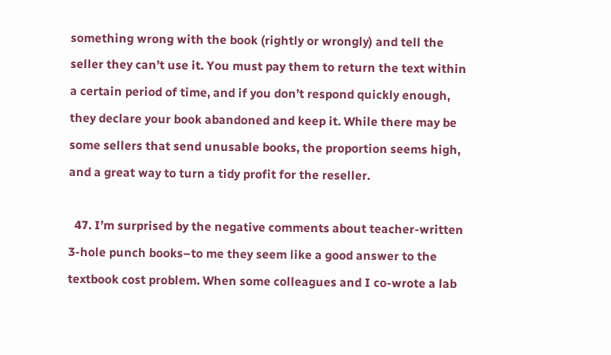something wrong with the book (rightly or wrongly) and tell the seller they can’t use it. You must pay them to return the text within a certain period of time, and if you don’t respond quickly enough, they declare your book abandoned and keep it. While there may be some sellers that send unusable books, the proportion seems high, and a great way to turn a tidy profit for the reseller.

  47. I’m surprised by the negative comments about teacher-written 3-hole punch books–to me they seem like a good answer to the textbook cost problem. When some colleagues and I co-wrote a lab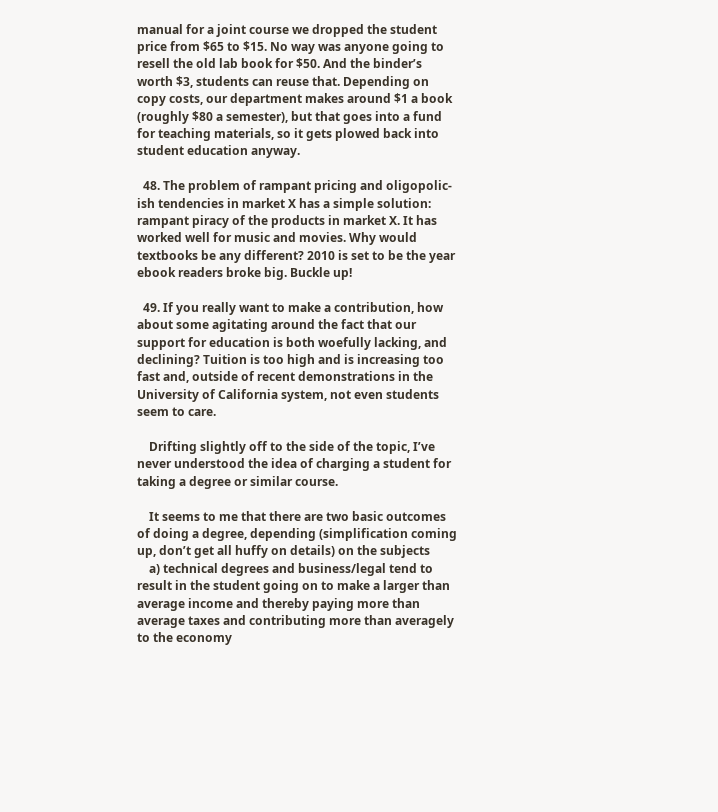manual for a joint course we dropped the student price from $65 to $15. No way was anyone going to resell the old lab book for $50. And the binder’s worth $3, students can reuse that. Depending on copy costs, our department makes around $1 a book (roughly $80 a semester), but that goes into a fund for teaching materials, so it gets plowed back into student education anyway.

  48. The problem of rampant pricing and oligopolic-ish tendencies in market X has a simple solution: rampant piracy of the products in market X. It has worked well for music and movies. Why would textbooks be any different? 2010 is set to be the year ebook readers broke big. Buckle up!

  49. If you really want to make a contribution, how about some agitating around the fact that our support for education is both woefully lacking, and declining? Tuition is too high and is increasing too fast and, outside of recent demonstrations in the University of California system, not even students seem to care.

    Drifting slightly off to the side of the topic, I’ve never understood the idea of charging a student for taking a degree or similar course.

    It seems to me that there are two basic outcomes of doing a degree, depending (simplification coming up, don’t get all huffy on details) on the subjects
    a) technical degrees and business/legal tend to result in the student going on to make a larger than average income and thereby paying more than average taxes and contributing more than averagely to the economy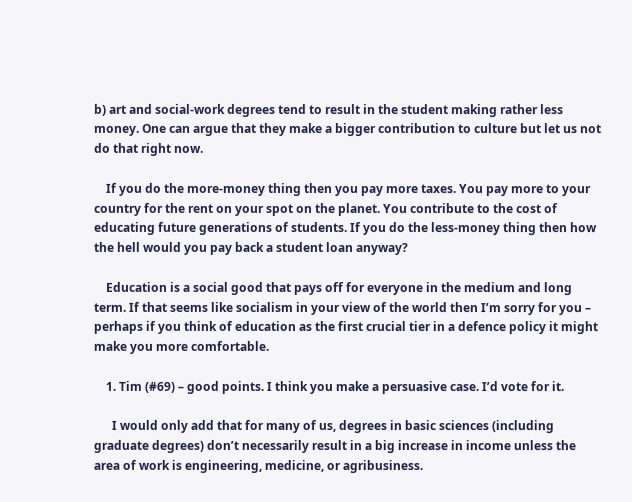b) art and social-work degrees tend to result in the student making rather less money. One can argue that they make a bigger contribution to culture but let us not do that right now.

    If you do the more-money thing then you pay more taxes. You pay more to your country for the rent on your spot on the planet. You contribute to the cost of educating future generations of students. If you do the less-money thing then how the hell would you pay back a student loan anyway?

    Education is a social good that pays off for everyone in the medium and long term. If that seems like socialism in your view of the world then I’m sorry for you – perhaps if you think of education as the first crucial tier in a defence policy it might make you more comfortable.

    1. Tim (#69) – good points. I think you make a persuasive case. I’d vote for it.

      I would only add that for many of us, degrees in basic sciences (including graduate degrees) don’t necessarily result in a big increase in income unless the area of work is engineering, medicine, or agribusiness.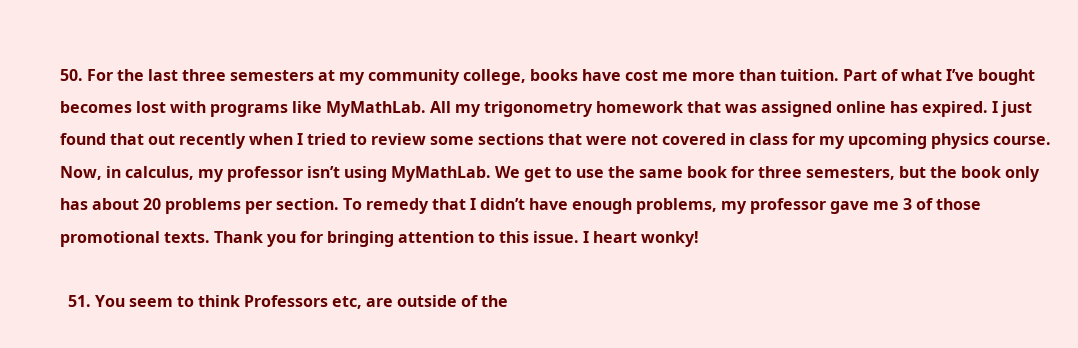50. For the last three semesters at my community college, books have cost me more than tuition. Part of what I’ve bought becomes lost with programs like MyMathLab. All my trigonometry homework that was assigned online has expired. I just found that out recently when I tried to review some sections that were not covered in class for my upcoming physics course. Now, in calculus, my professor isn’t using MyMathLab. We get to use the same book for three semesters, but the book only has about 20 problems per section. To remedy that I didn’t have enough problems, my professor gave me 3 of those promotional texts. Thank you for bringing attention to this issue. I heart wonky!

  51. You seem to think Professors etc, are outside of the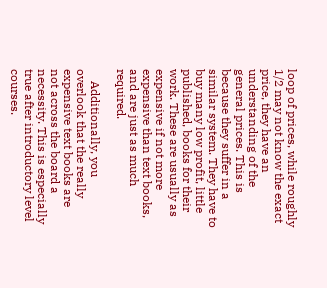loop of prices, while roughly 1/2 may not know the exact price, they have an understanding of the general prices. This is because they suffer in a similar system. They have to buy many low profit, little published, books for their work. These are usually as expensive if not more expensive than text books, and are just as much required.

    Additionally, you overlook that the really expensive text books are not across the board a necessity. This is especially true after introductory level courses.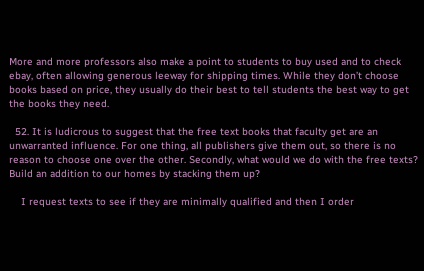More and more professors also make a point to students to buy used and to check ebay, often allowing generous leeway for shipping times. While they don’t choose books based on price, they usually do their best to tell students the best way to get the books they need.

  52. It is ludicrous to suggest that the free text books that faculty get are an unwarranted influence. For one thing, all publishers give them out, so there is no reason to choose one over the other. Secondly, what would we do with the free texts? Build an addition to our homes by stacking them up?

    I request texts to see if they are minimally qualified and then I order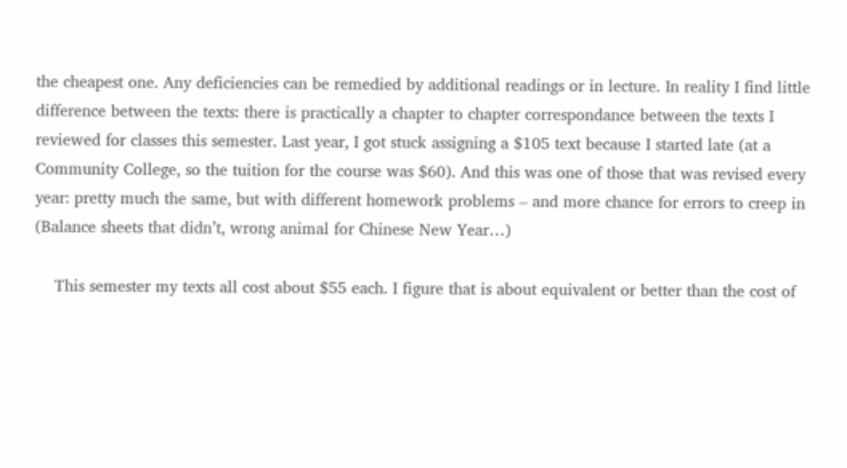the cheapest one. Any deficiencies can be remedied by additional readings or in lecture. In reality I find little difference between the texts: there is practically a chapter to chapter correspondance between the texts I reviewed for classes this semester. Last year, I got stuck assigning a $105 text because I started late (at a Community College, so the tuition for the course was $60). And this was one of those that was revised every year: pretty much the same, but with different homework problems – and more chance for errors to creep in (Balance sheets that didn’t, wrong animal for Chinese New Year…)

    This semester my texts all cost about $55 each. I figure that is about equivalent or better than the cost of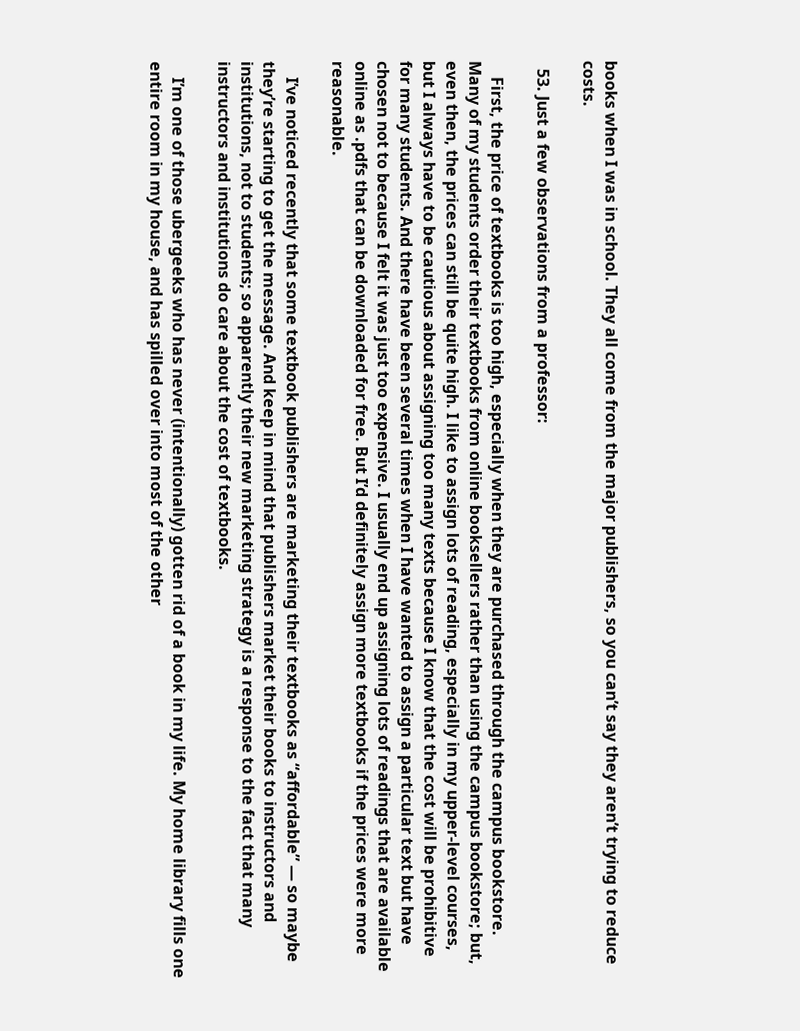books when I was in school. They all come from the major publishers, so you can’t say they aren’t trying to reduce costs.

  53. Just a few observations from a professor:

    First, the price of textbooks is too high, especially when they are purchased through the campus bookstore. Many of my students order their textbooks from online booksellers rather than using the campus bookstore; but, even then, the prices can still be quite high. I like to assign lots of reading, especially in my upper-level courses, but I always have to be cautious about assigning too many texts because I know that the cost will be prohibitive for many students. And there have been several times when I have wanted to assign a particular text but have chosen not to because I felt it was just too expensive. I usually end up assigning lots of readings that are available online as .pdfs that can be downloaded for free. But I’d definitely assign more textbooks if the prices were more reasonable.

    I’ve noticed recently that some textbook publishers are marketing their textbooks as “affordable” — so maybe they’re starting to get the message. And keep in mind that publishers market their books to instructors and institutions, not to students; so apparently their new marketing strategy is a response to the fact that many instructors and institutions do care about the cost of textbooks.

    I’m one of those ubergeeks who has never (intentionally) gotten rid of a book in my life. My home library fills one entire room in my house, and has spilled over into most of the other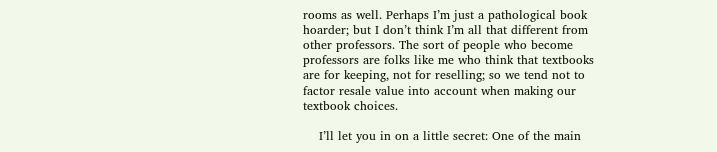rooms as well. Perhaps I’m just a pathological book hoarder; but I don’t think I’m all that different from other professors. The sort of people who become professors are folks like me who think that textbooks are for keeping, not for reselling; so we tend not to factor resale value into account when making our textbook choices.

    I’ll let you in on a little secret: One of the main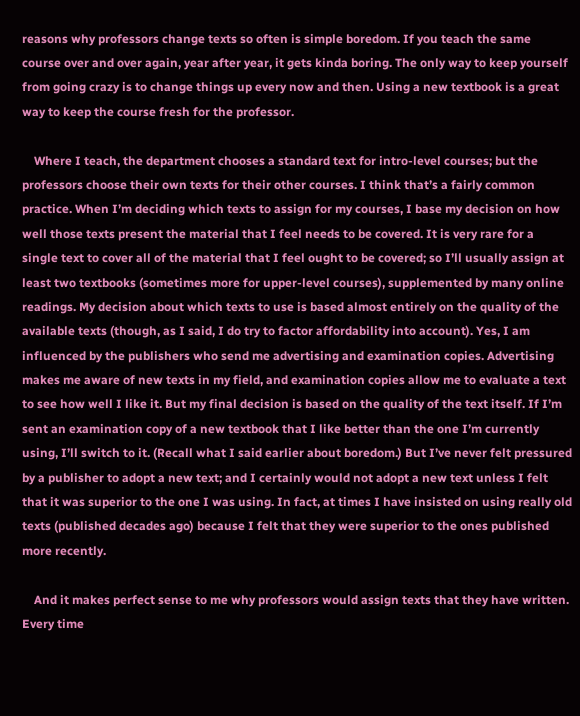reasons why professors change texts so often is simple boredom. If you teach the same course over and over again, year after year, it gets kinda boring. The only way to keep yourself from going crazy is to change things up every now and then. Using a new textbook is a great way to keep the course fresh for the professor.

    Where I teach, the department chooses a standard text for intro-level courses; but the professors choose their own texts for their other courses. I think that’s a fairly common practice. When I’m deciding which texts to assign for my courses, I base my decision on how well those texts present the material that I feel needs to be covered. It is very rare for a single text to cover all of the material that I feel ought to be covered; so I’ll usually assign at least two textbooks (sometimes more for upper-level courses), supplemented by many online readings. My decision about which texts to use is based almost entirely on the quality of the available texts (though, as I said, I do try to factor affordability into account). Yes, I am influenced by the publishers who send me advertising and examination copies. Advertising makes me aware of new texts in my field, and examination copies allow me to evaluate a text to see how well I like it. But my final decision is based on the quality of the text itself. If I’m sent an examination copy of a new textbook that I like better than the one I’m currently using, I’ll switch to it. (Recall what I said earlier about boredom.) But I’ve never felt pressured by a publisher to adopt a new text; and I certainly would not adopt a new text unless I felt that it was superior to the one I was using. In fact, at times I have insisted on using really old texts (published decades ago) because I felt that they were superior to the ones published more recently.

    And it makes perfect sense to me why professors would assign texts that they have written. Every time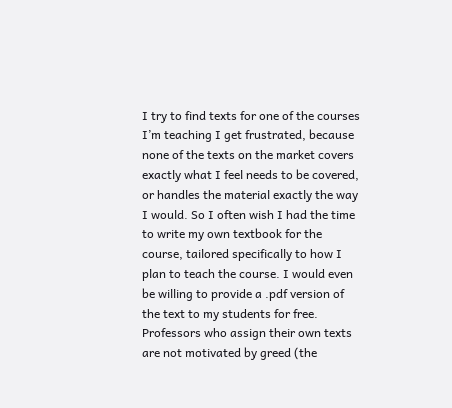I try to find texts for one of the courses I’m teaching I get frustrated, because none of the texts on the market covers exactly what I feel needs to be covered, or handles the material exactly the way I would. So I often wish I had the time to write my own textbook for the course, tailored specifically to how I plan to teach the course. I would even be willing to provide a .pdf version of the text to my students for free. Professors who assign their own texts are not motivated by greed (the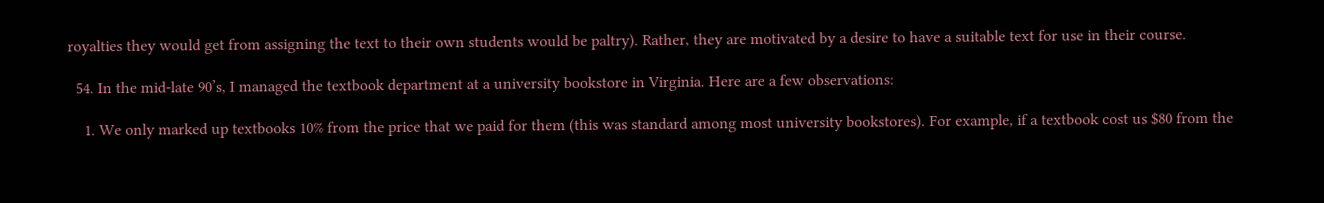royalties they would get from assigning the text to their own students would be paltry). Rather, they are motivated by a desire to have a suitable text for use in their course.

  54. In the mid-late 90’s, I managed the textbook department at a university bookstore in Virginia. Here are a few observations:

    1. We only marked up textbooks 10% from the price that we paid for them (this was standard among most university bookstores). For example, if a textbook cost us $80 from the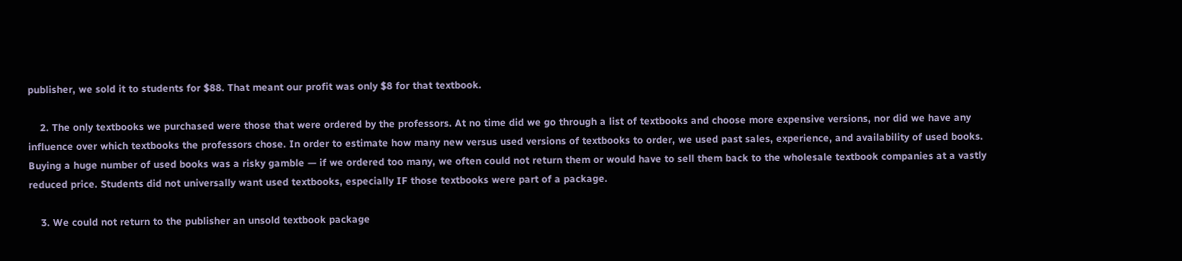publisher, we sold it to students for $88. That meant our profit was only $8 for that textbook.

    2. The only textbooks we purchased were those that were ordered by the professors. At no time did we go through a list of textbooks and choose more expensive versions, nor did we have any influence over which textbooks the professors chose. In order to estimate how many new versus used versions of textbooks to order, we used past sales, experience, and availability of used books. Buying a huge number of used books was a risky gamble — if we ordered too many, we often could not return them or would have to sell them back to the wholesale textbook companies at a vastly reduced price. Students did not universally want used textbooks, especially IF those textbooks were part of a package.

    3. We could not return to the publisher an unsold textbook package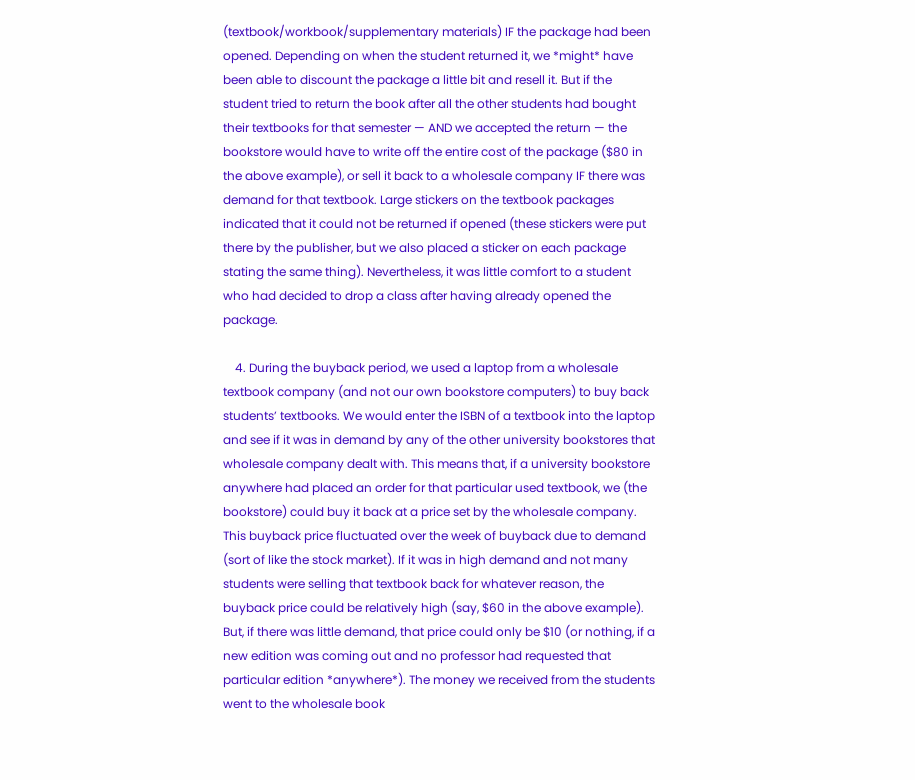(textbook/workbook/supplementary materials) IF the package had been opened. Depending on when the student returned it, we *might* have been able to discount the package a little bit and resell it. But if the student tried to return the book after all the other students had bought their textbooks for that semester — AND we accepted the return — the bookstore would have to write off the entire cost of the package ($80 in the above example), or sell it back to a wholesale company IF there was demand for that textbook. Large stickers on the textbook packages indicated that it could not be returned if opened (these stickers were put there by the publisher, but we also placed a sticker on each package stating the same thing). Nevertheless, it was little comfort to a student who had decided to drop a class after having already opened the package.

    4. During the buyback period, we used a laptop from a wholesale textbook company (and not our own bookstore computers) to buy back students’ textbooks. We would enter the ISBN of a textbook into the laptop and see if it was in demand by any of the other university bookstores that wholesale company dealt with. This means that, if a university bookstore anywhere had placed an order for that particular used textbook, we (the bookstore) could buy it back at a price set by the wholesale company. This buyback price fluctuated over the week of buyback due to demand (sort of like the stock market). If it was in high demand and not many students were selling that textbook back for whatever reason, the buyback price could be relatively high (say, $60 in the above example). But, if there was little demand, that price could only be $10 (or nothing, if a new edition was coming out and no professor had requested that particular edition *anywhere*). The money we received from the students went to the wholesale book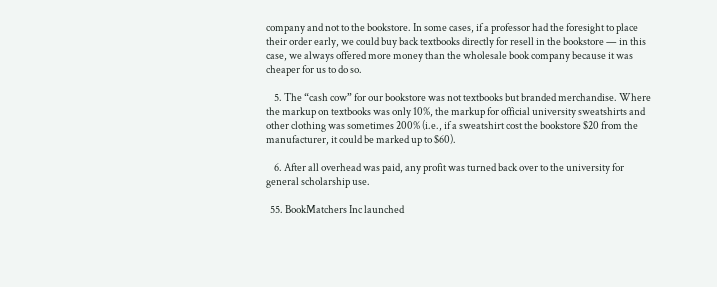company and not to the bookstore. In some cases, if a professor had the foresight to place their order early, we could buy back textbooks directly for resell in the bookstore — in this case, we always offered more money than the wholesale book company because it was cheaper for us to do so.

    5. The “cash cow” for our bookstore was not textbooks but branded merchandise. Where the markup on textbooks was only 10%, the markup for official university sweatshirts and other clothing was sometimes 200% (i.e., if a sweatshirt cost the bookstore $20 from the manufacturer, it could be marked up to $60).

    6. After all overhead was paid, any profit was turned back over to the university for general scholarship use.

  55. BookMatchers Inc launched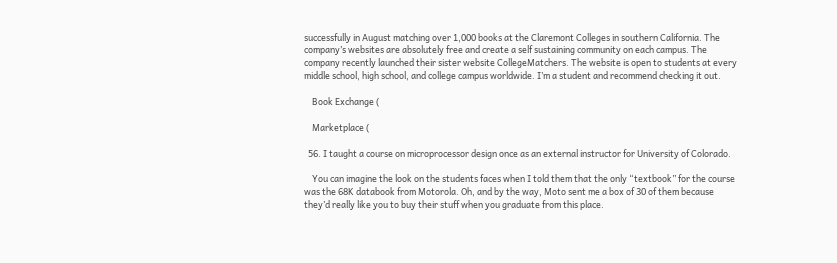successfully in August matching over 1,000 books at the Claremont Colleges in southern California. The company’s websites are absolutely free and create a self sustaining community on each campus. The company recently launched their sister website CollegeMatchers. The website is open to students at every middle school, high school, and college campus worldwide. I’m a student and recommend checking it out.

    Book Exchange (

    Marketplace (

  56. I taught a course on microprocessor design once as an external instructor for University of Colorado.

    You can imagine the look on the students faces when I told them that the only “textbook” for the course was the 68K databook from Motorola. Oh, and by the way, Moto sent me a box of 30 of them because they’d really like you to buy their stuff when you graduate from this place.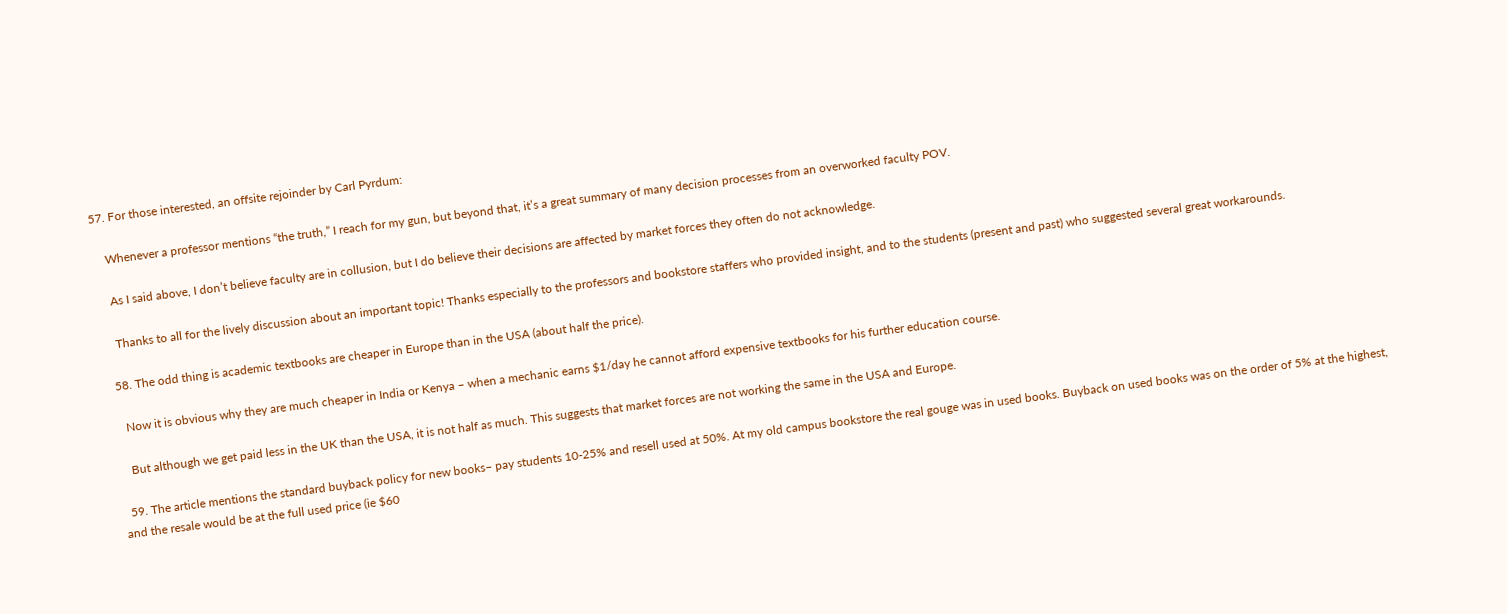57. For those interested, an offsite rejoinder by Carl Pyrdum:

    Whenever a professor mentions “the truth,” I reach for my gun, but beyond that, it’s a great summary of many decision processes from an overworked faculty POV.

    As I said above, I don’t believe faculty are in collusion, but I do believe their decisions are affected by market forces they often do not acknowledge.

    Thanks to all for the lively discussion about an important topic! Thanks especially to the professors and bookstore staffers who provided insight, and to the students (present and past) who suggested several great workarounds.

  58. The odd thing is academic textbooks are cheaper in Europe than in the USA (about half the price).

    Now it is obvious why they are much cheaper in India or Kenya – when a mechanic earns $1/day he cannot afford expensive textbooks for his further education course.

    But although we get paid less in the UK than the USA, it is not half as much. This suggests that market forces are not working the same in the USA and Europe.

  59. The article mentions the standard buyback policy for new books– pay students 10-25% and resell used at 50%. At my old campus bookstore the real gouge was in used books. Buyback on used books was on the order of 5% at the highest, and the resale would be at the full used price (ie $60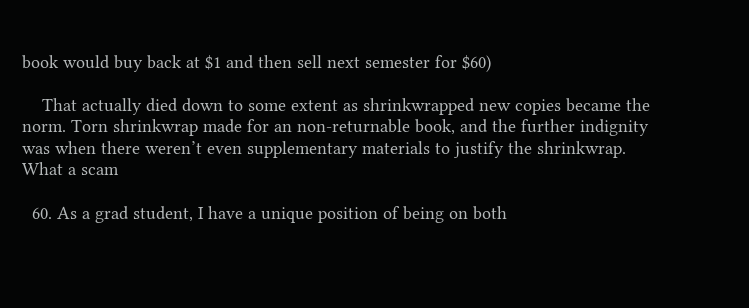book would buy back at $1 and then sell next semester for $60)

    That actually died down to some extent as shrinkwrapped new copies became the norm. Torn shrinkwrap made for an non-returnable book, and the further indignity was when there weren’t even supplementary materials to justify the shrinkwrap. What a scam

  60. As a grad student, I have a unique position of being on both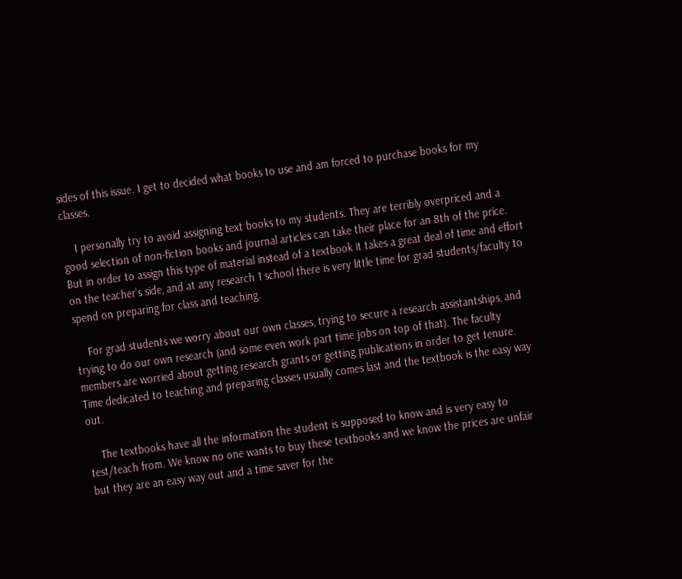sides of this issue. I get to decided what books to use and am forced to purchase books for my classes.

    I personally try to avoid assigning text books to my students. They are terribly overpriced and a good selection of non-fiction books and journal articles can take their place for an 8th of the price. But in order to assign this type of material instead of a textbook it takes a great deal of time and effort on the teacher’s side, and at any research 1 school there is very little time for grad students/faculty to spend on preparing for class and teaching.

    For grad students we worry about our own classes, trying to secure a research assistantships, and trying to do our own research (and some even work part time jobs on top of that). The faculty members are worried about getting research grants or getting publications in order to get tenure. Time dedicated to teaching and preparing classes usually comes last and the textbook is the easy way out.

    The textbooks have all the information the student is supposed to know and is very easy to test/teach from. We know no one wants to buy these textbooks and we know the prices are unfair but they are an easy way out and a time saver for the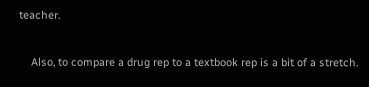teacher.

    Also, to compare a drug rep to a textbook rep is a bit of a stretch.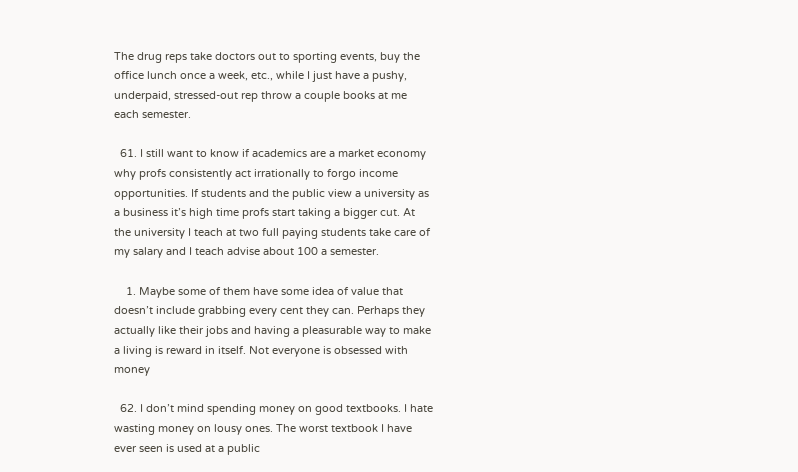The drug reps take doctors out to sporting events, buy the office lunch once a week, etc., while I just have a pushy, underpaid, stressed-out rep throw a couple books at me each semester.

  61. I still want to know if academics are a market economy why profs consistently act irrationally to forgo income opportunities. If students and the public view a university as a business it’s high time profs start taking a bigger cut. At the university I teach at two full paying students take care of my salary and I teach advise about 100 a semester.

    1. Maybe some of them have some idea of value that doesn’t include grabbing every cent they can. Perhaps they actually like their jobs and having a pleasurable way to make a living is reward in itself. Not everyone is obsessed with money

  62. I don’t mind spending money on good textbooks. I hate wasting money on lousy ones. The worst textbook I have ever seen is used at a public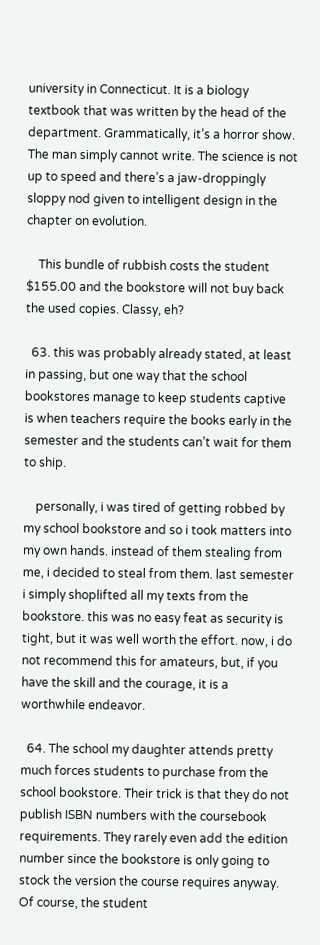university in Connecticut. It is a biology textbook that was written by the head of the department. Grammatically, it’s a horror show. The man simply cannot write. The science is not up to speed and there’s a jaw-droppingly sloppy nod given to intelligent design in the chapter on evolution.

    This bundle of rubbish costs the student $155.00 and the bookstore will not buy back the used copies. Classy, eh?

  63. this was probably already stated, at least in passing, but one way that the school bookstores manage to keep students captive is when teachers require the books early in the semester and the students can’t wait for them to ship.

    personally, i was tired of getting robbed by my school bookstore and so i took matters into my own hands. instead of them stealing from me, i decided to steal from them. last semester i simply shoplifted all my texts from the bookstore. this was no easy feat as security is tight, but it was well worth the effort. now, i do not recommend this for amateurs, but, if you have the skill and the courage, it is a worthwhile endeavor.

  64. The school my daughter attends pretty much forces students to purchase from the school bookstore. Their trick is that they do not publish ISBN numbers with the coursebook requirements. They rarely even add the edition number since the bookstore is only going to stock the version the course requires anyway. Of course, the student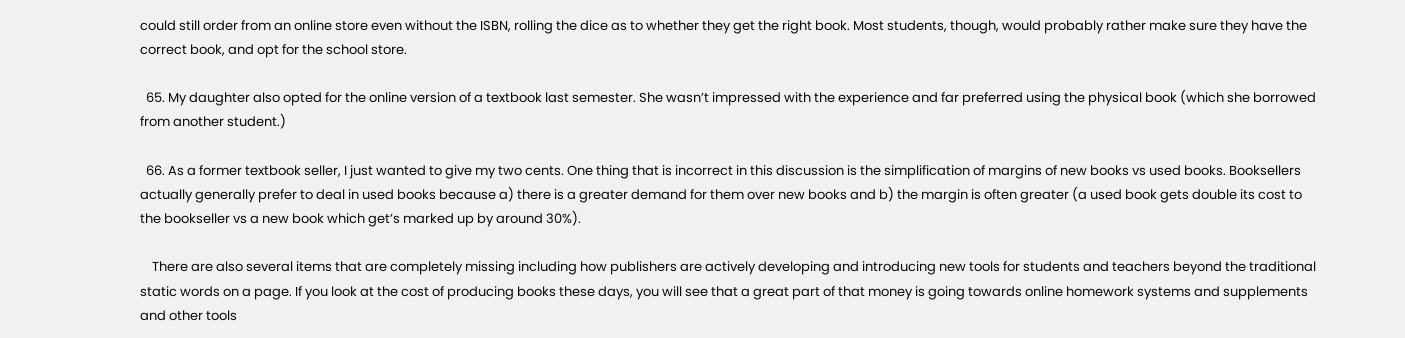could still order from an online store even without the ISBN, rolling the dice as to whether they get the right book. Most students, though, would probably rather make sure they have the correct book, and opt for the school store.

  65. My daughter also opted for the online version of a textbook last semester. She wasn’t impressed with the experience and far preferred using the physical book (which she borrowed from another student.)

  66. As a former textbook seller, I just wanted to give my two cents. One thing that is incorrect in this discussion is the simplification of margins of new books vs used books. Booksellers actually generally prefer to deal in used books because a) there is a greater demand for them over new books and b) the margin is often greater (a used book gets double its cost to the bookseller vs a new book which get’s marked up by around 30%).

    There are also several items that are completely missing including how publishers are actively developing and introducing new tools for students and teachers beyond the traditional static words on a page. If you look at the cost of producing books these days, you will see that a great part of that money is going towards online homework systems and supplements and other tools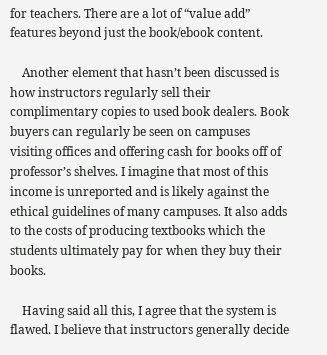for teachers. There are a lot of “value add” features beyond just the book/ebook content.

    Another element that hasn’t been discussed is how instructors regularly sell their complimentary copies to used book dealers. Book buyers can regularly be seen on campuses visiting offices and offering cash for books off of professor’s shelves. I imagine that most of this income is unreported and is likely against the ethical guidelines of many campuses. It also adds to the costs of producing textbooks which the students ultimately pay for when they buy their books.

    Having said all this, I agree that the system is flawed. I believe that instructors generally decide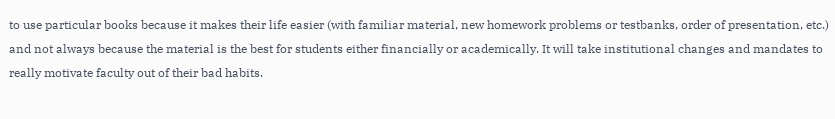to use particular books because it makes their life easier (with familiar material, new homework problems or testbanks, order of presentation, etc.) and not always because the material is the best for students either financially or academically. It will take institutional changes and mandates to really motivate faculty out of their bad habits.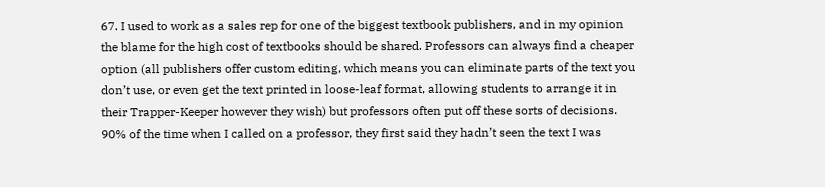67. I used to work as a sales rep for one of the biggest textbook publishers, and in my opinion the blame for the high cost of textbooks should be shared. Professors can always find a cheaper option (all publishers offer custom editing, which means you can eliminate parts of the text you don’t use, or even get the text printed in loose-leaf format, allowing students to arrange it in their Trapper-Keeper however they wish) but professors often put off these sorts of decisions. 90% of the time when I called on a professor, they first said they hadn’t seen the text I was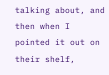talking about, and then when I pointed it out on their shelf,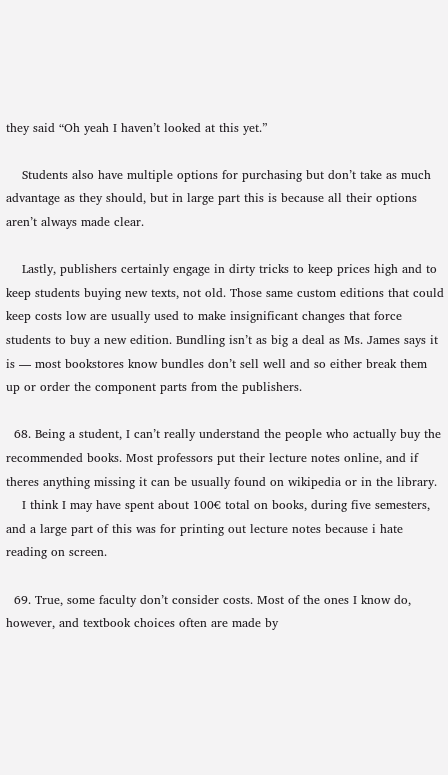they said “Oh yeah I haven’t looked at this yet.”

    Students also have multiple options for purchasing but don’t take as much advantage as they should, but in large part this is because all their options aren’t always made clear.

    Lastly, publishers certainly engage in dirty tricks to keep prices high and to keep students buying new texts, not old. Those same custom editions that could keep costs low are usually used to make insignificant changes that force students to buy a new edition. Bundling isn’t as big a deal as Ms. James says it is — most bookstores know bundles don’t sell well and so either break them up or order the component parts from the publishers.

  68. Being a student, I can’t really understand the people who actually buy the recommended books. Most professors put their lecture notes online, and if theres anything missing it can be usually found on wikipedia or in the library.
    I think I may have spent about 100€ total on books, during five semesters, and a large part of this was for printing out lecture notes because i hate reading on screen.

  69. True, some faculty don’t consider costs. Most of the ones I know do, however, and textbook choices often are made by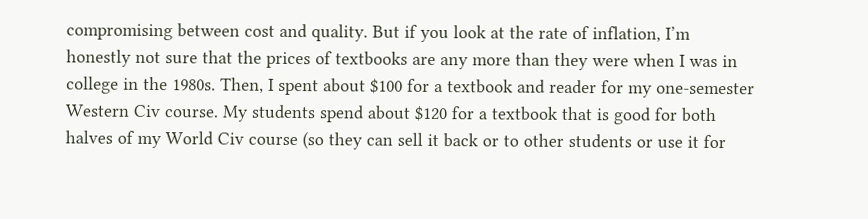compromising between cost and quality. But if you look at the rate of inflation, I’m honestly not sure that the prices of textbooks are any more than they were when I was in college in the 1980s. Then, I spent about $100 for a textbook and reader for my one-semester Western Civ course. My students spend about $120 for a textbook that is good for both halves of my World Civ course (so they can sell it back or to other students or use it for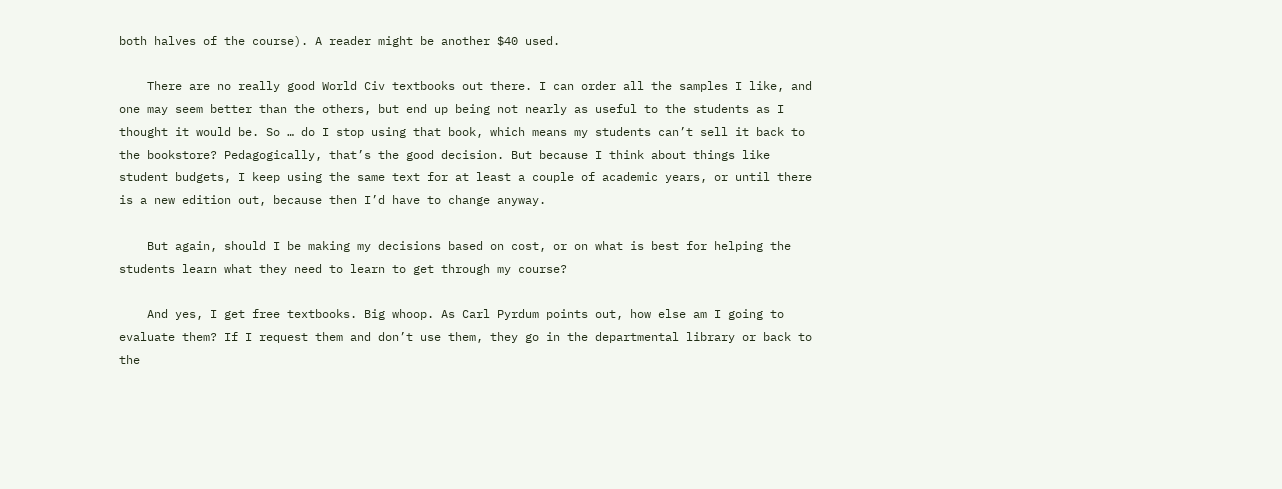both halves of the course). A reader might be another $40 used.

    There are no really good World Civ textbooks out there. I can order all the samples I like, and one may seem better than the others, but end up being not nearly as useful to the students as I thought it would be. So … do I stop using that book, which means my students can’t sell it back to the bookstore? Pedagogically, that’s the good decision. But because I think about things like student budgets, I keep using the same text for at least a couple of academic years, or until there is a new edition out, because then I’d have to change anyway.

    But again, should I be making my decisions based on cost, or on what is best for helping the students learn what they need to learn to get through my course?

    And yes, I get free textbooks. Big whoop. As Carl Pyrdum points out, how else am I going to evaluate them? If I request them and don’t use them, they go in the departmental library or back to the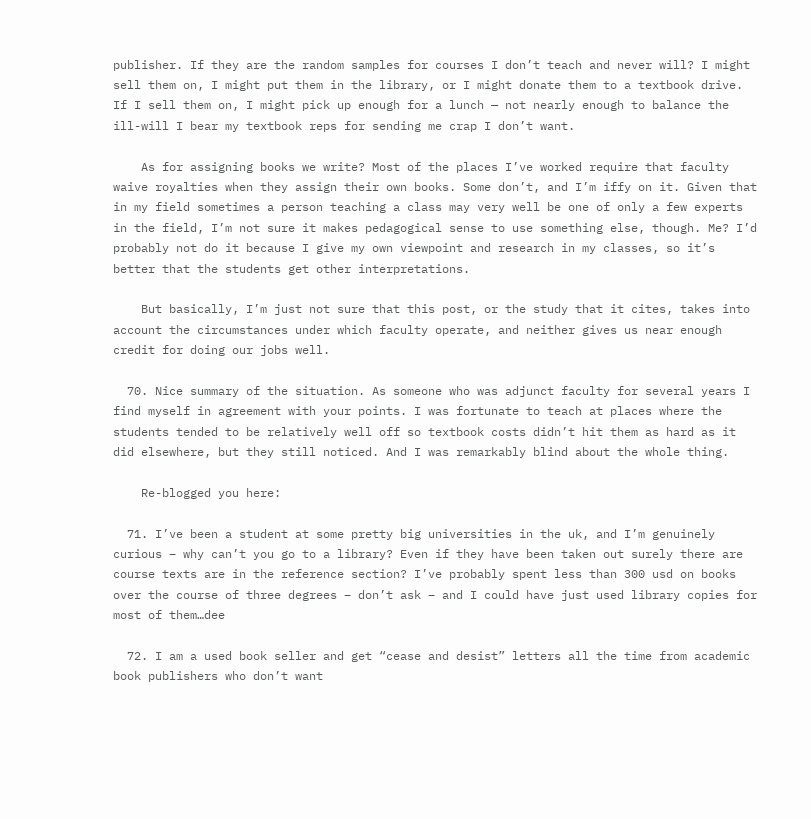publisher. If they are the random samples for courses I don’t teach and never will? I might sell them on, I might put them in the library, or I might donate them to a textbook drive. If I sell them on, I might pick up enough for a lunch — not nearly enough to balance the ill-will I bear my textbook reps for sending me crap I don’t want.

    As for assigning books we write? Most of the places I’ve worked require that faculty waive royalties when they assign their own books. Some don’t, and I’m iffy on it. Given that in my field sometimes a person teaching a class may very well be one of only a few experts in the field, I’m not sure it makes pedagogical sense to use something else, though. Me? I’d probably not do it because I give my own viewpoint and research in my classes, so it’s better that the students get other interpretations.

    But basically, I’m just not sure that this post, or the study that it cites, takes into account the circumstances under which faculty operate, and neither gives us near enough credit for doing our jobs well.

  70. Nice summary of the situation. As someone who was adjunct faculty for several years I find myself in agreement with your points. I was fortunate to teach at places where the students tended to be relatively well off so textbook costs didn’t hit them as hard as it did elsewhere, but they still noticed. And I was remarkably blind about the whole thing.

    Re-blogged you here:

  71. I’ve been a student at some pretty big universities in the uk, and I’m genuinely curious – why can’t you go to a library? Even if they have been taken out surely there are course texts are in the reference section? I’ve probably spent less than 300 usd on books over the course of three degrees – don’t ask – and I could have just used library copies for most of them…dee

  72. I am a used book seller and get “cease and desist” letters all the time from academic book publishers who don’t want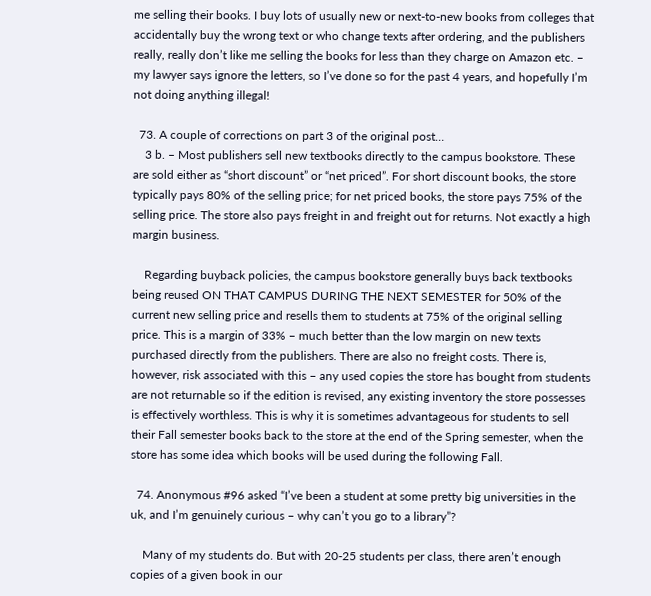me selling their books. I buy lots of usually new or next-to-new books from colleges that accidentally buy the wrong text or who change texts after ordering, and the publishers really, really don’t like me selling the books for less than they charge on Amazon etc. – my lawyer says ignore the letters, so I’ve done so for the past 4 years, and hopefully I’m not doing anything illegal!

  73. A couple of corrections on part 3 of the original post…
    3 b. – Most publishers sell new textbooks directly to the campus bookstore. These are sold either as “short discount” or “net priced”. For short discount books, the store typically pays 80% of the selling price; for net priced books, the store pays 75% of the selling price. The store also pays freight in and freight out for returns. Not exactly a high margin business.

    Regarding buyback policies, the campus bookstore generally buys back textbooks being reused ON THAT CAMPUS DURING THE NEXT SEMESTER for 50% of the current new selling price and resells them to students at 75% of the original selling price. This is a margin of 33% – much better than the low margin on new texts purchased directly from the publishers. There are also no freight costs. There is, however, risk associated with this – any used copies the store has bought from students are not returnable so if the edition is revised, any existing inventory the store possesses is effectively worthless. This is why it is sometimes advantageous for students to sell their Fall semester books back to the store at the end of the Spring semester, when the store has some idea which books will be used during the following Fall.

  74. Anonymous #96 asked “I’ve been a student at some pretty big universities in the uk, and I’m genuinely curious – why can’t you go to a library”?

    Many of my students do. But with 20-25 students per class, there aren’t enough copies of a given book in our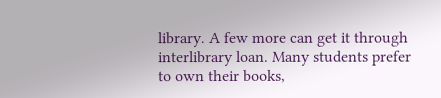library. A few more can get it through interlibrary loan. Many students prefer to own their books,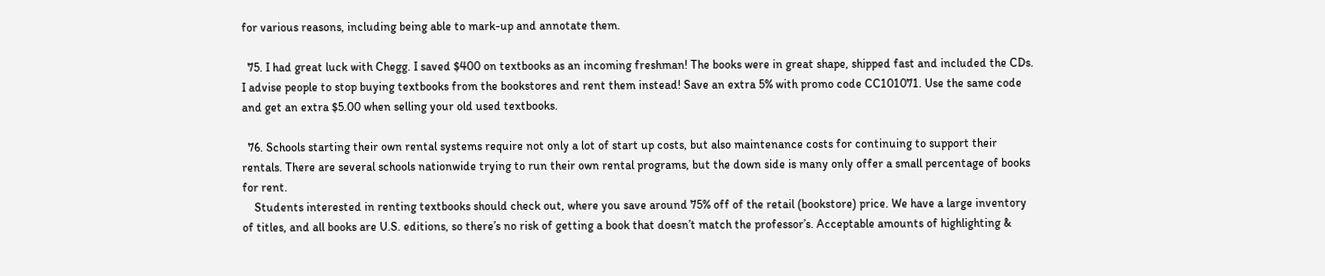for various reasons, including being able to mark-up and annotate them.

  75. I had great luck with Chegg. I saved $400 on textbooks as an incoming freshman! The books were in great shape, shipped fast and included the CDs. I advise people to stop buying textbooks from the bookstores and rent them instead! Save an extra 5% with promo code CC101071. Use the same code and get an extra $5.00 when selling your old used textbooks.

  76. Schools starting their own rental systems require not only a lot of start up costs, but also maintenance costs for continuing to support their rentals. There are several schools nationwide trying to run their own rental programs, but the down side is many only offer a small percentage of books for rent.
    Students interested in renting textbooks should check out, where you save around 75% off of the retail (bookstore) price. We have a large inventory of titles, and all books are U.S. editions, so there’s no risk of getting a book that doesn’t match the professor’s. Acceptable amounts of highlighting &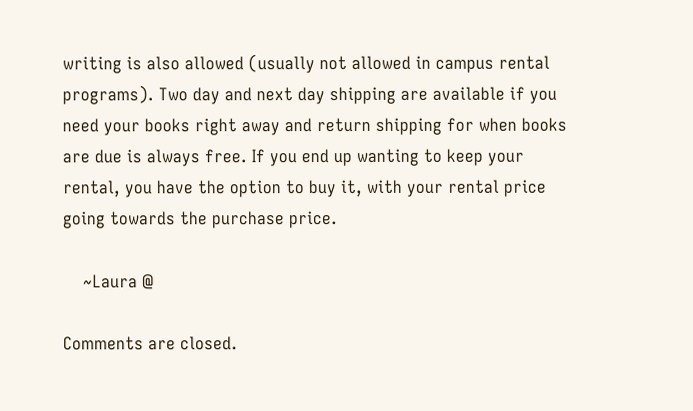writing is also allowed (usually not allowed in campus rental programs). Two day and next day shipping are available if you need your books right away and return shipping for when books are due is always free. If you end up wanting to keep your rental, you have the option to buy it, with your rental price going towards the purchase price.

    ~Laura @

Comments are closed.